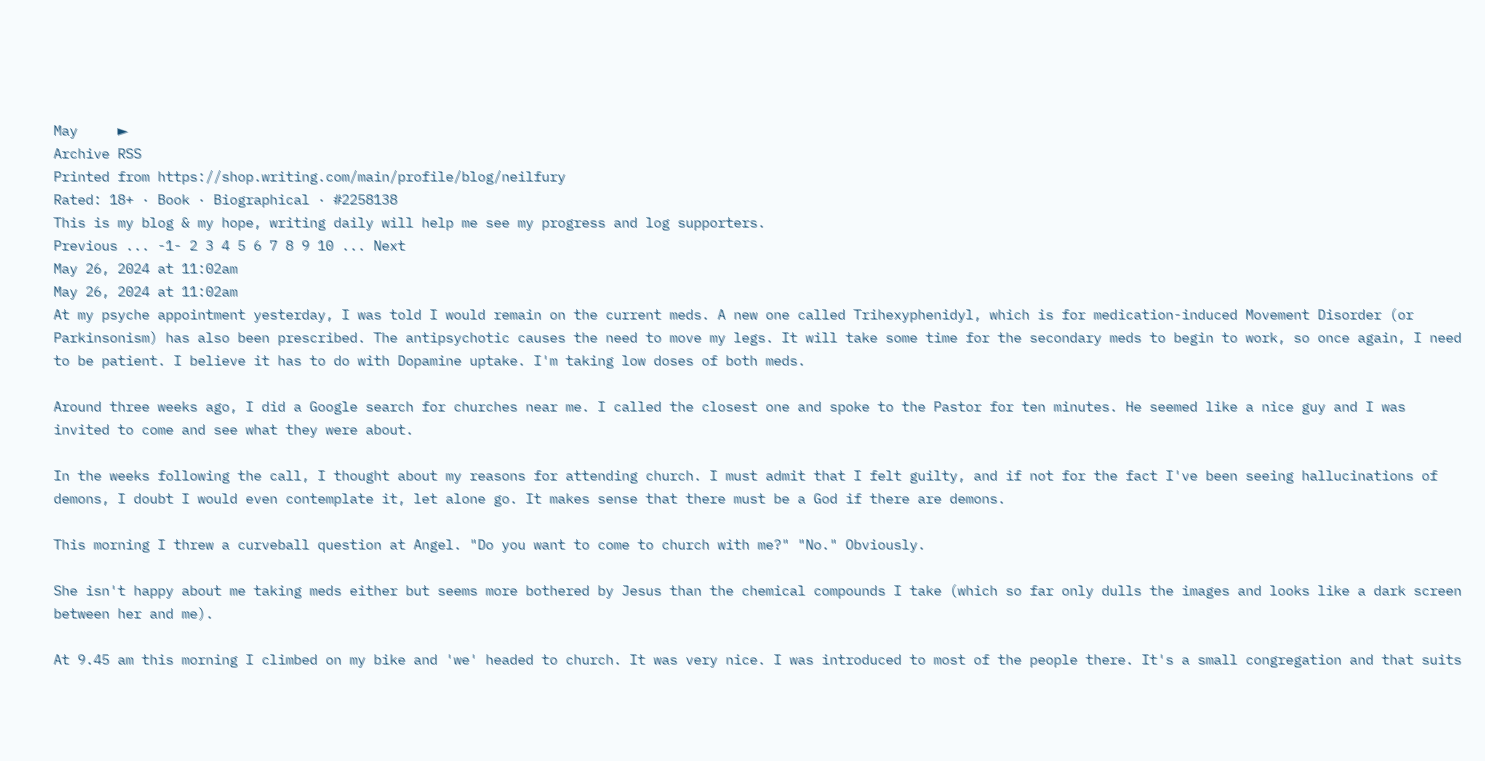May     ►
Archive RSS
Printed from https://shop.writing.com/main/profile/blog/neilfury
Rated: 18+ · Book · Biographical · #2258138
This is my blog & my hope, writing daily will help me see my progress and log supporters.
Previous ... -1- 2 3 4 5 6 7 8 9 10 ... Next
May 26, 2024 at 11:02am
May 26, 2024 at 11:02am
At my psyche appointment yesterday, I was told I would remain on the current meds. A new one called Trihexyphenidyl, which is for medication-induced Movement Disorder (or Parkinsonism) has also been prescribed. The antipsychotic causes the need to move my legs. It will take some time for the secondary meds to begin to work, so once again, I need to be patient. I believe it has to do with Dopamine uptake. I'm taking low doses of both meds.

Around three weeks ago, I did a Google search for churches near me. I called the closest one and spoke to the Pastor for ten minutes. He seemed like a nice guy and I was invited to come and see what they were about.

In the weeks following the call, I thought about my reasons for attending church. I must admit that I felt guilty, and if not for the fact I've been seeing hallucinations of demons, I doubt I would even contemplate it, let alone go. It makes sense that there must be a God if there are demons.

This morning I threw a curveball question at Angel. "Do you want to come to church with me?" "No." Obviously.

She isn't happy about me taking meds either but seems more bothered by Jesus than the chemical compounds I take (which so far only dulls the images and looks like a dark screen between her and me).

At 9.45 am this morning I climbed on my bike and 'we' headed to church. It was very nice. I was introduced to most of the people there. It's a small congregation and that suits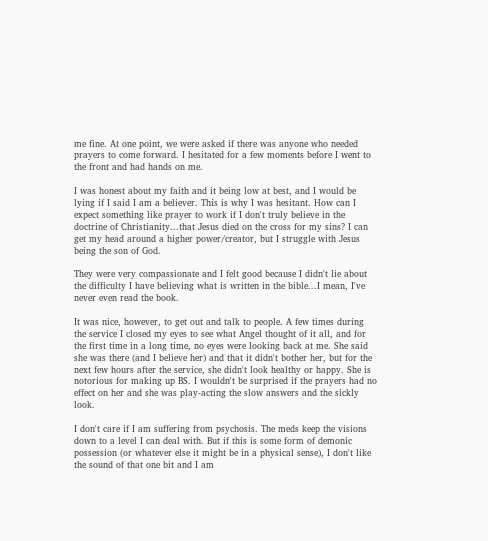me fine. At one point, we were asked if there was anyone who needed prayers to come forward. I hesitated for a few moments before I went to the front and had hands on me.

I was honest about my faith and it being low at best, and I would be lying if I said I am a believer. This is why I was hesitant. How can I expect something like prayer to work if I don't truly believe in the doctrine of Christianity...that Jesus died on the cross for my sins? I can get my head around a higher power/creator, but I struggle with Jesus being the son of God.

They were very compassionate and I felt good because I didn't lie about the difficulty I have believing what is written in the bible...I mean, I've never even read the book.

It was nice, however, to get out and talk to people. A few times during the service I closed my eyes to see what Angel thought of it all, and for the first time in a long time, no eyes were looking back at me. She said she was there (and I believe her) and that it didn't bother her, but for the next few hours after the service, she didn't look healthy or happy. She is notorious for making up BS. I wouldn't be surprised if the prayers had no effect on her and she was play-acting the slow answers and the sickly look.

I don't care if I am suffering from psychosis. The meds keep the visions down to a level I can deal with. But if this is some form of demonic possession (or whatever else it might be in a physical sense), I don't like the sound of that one bit and I am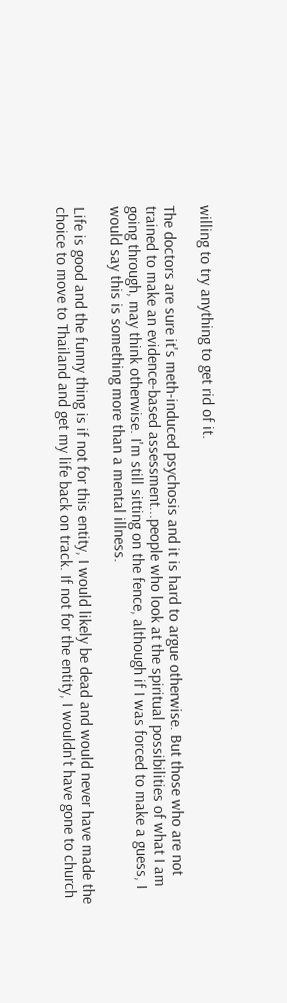willing to try anything to get rid of it.

The doctors are sure it's meth-induced psychosis and it is hard to argue otherwise. But those who are not trained to make an evidence-based assessment...people who look at the spiritual possibilities of what I am going through, may think otherwise. I'm still sitting on the fence, although if I was forced to make a guess, I would say this is something more than a mental illness.

Life is good and the funny thing is if not for this entity, I would likely be dead and would never have made the choice to move to Thailand and get my life back on track. If not for the entity, I wouldn't have gone to church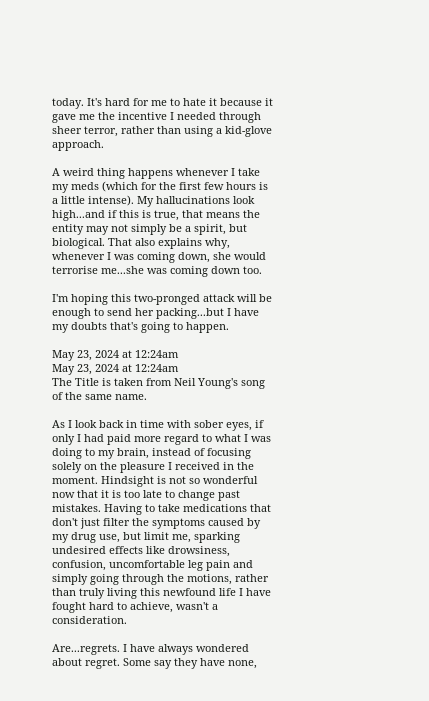today. It's hard for me to hate it because it gave me the incentive I needed through sheer terror, rather than using a kid-glove approach.

A weird thing happens whenever I take my meds (which for the first few hours is a little intense). My hallucinations look high...and if this is true, that means the entity may not simply be a spirit, but biological. That also explains why, whenever I was coming down, she would terrorise me...she was coming down too.

I'm hoping this two-pronged attack will be enough to send her packing...but I have my doubts that's going to happen.

May 23, 2024 at 12:24am
May 23, 2024 at 12:24am
The Title is taken from Neil Young's song of the same name.

As I look back in time with sober eyes, if only I had paid more regard to what I was doing to my brain, instead of focusing solely on the pleasure I received in the moment. Hindsight is not so wonderful now that it is too late to change past mistakes. Having to take medications that don't just filter the symptoms caused by my drug use, but limit me, sparking undesired effects like drowsiness, confusion, uncomfortable leg pain and simply going through the motions, rather than truly living this newfound life I have fought hard to achieve, wasn't a consideration.

Are...regrets. I have always wondered about regret. Some say they have none,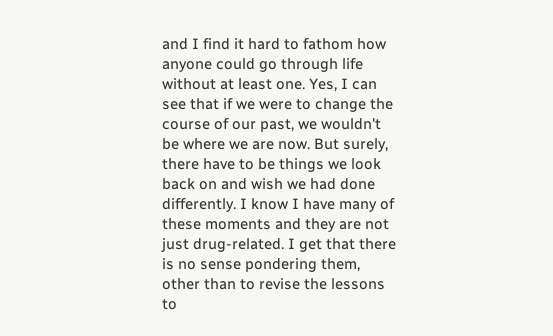and I find it hard to fathom how anyone could go through life without at least one. Yes, I can see that if we were to change the course of our past, we wouldn't be where we are now. But surely, there have to be things we look back on and wish we had done differently. I know I have many of these moments and they are not just drug-related. I get that there is no sense pondering them, other than to revise the lessons to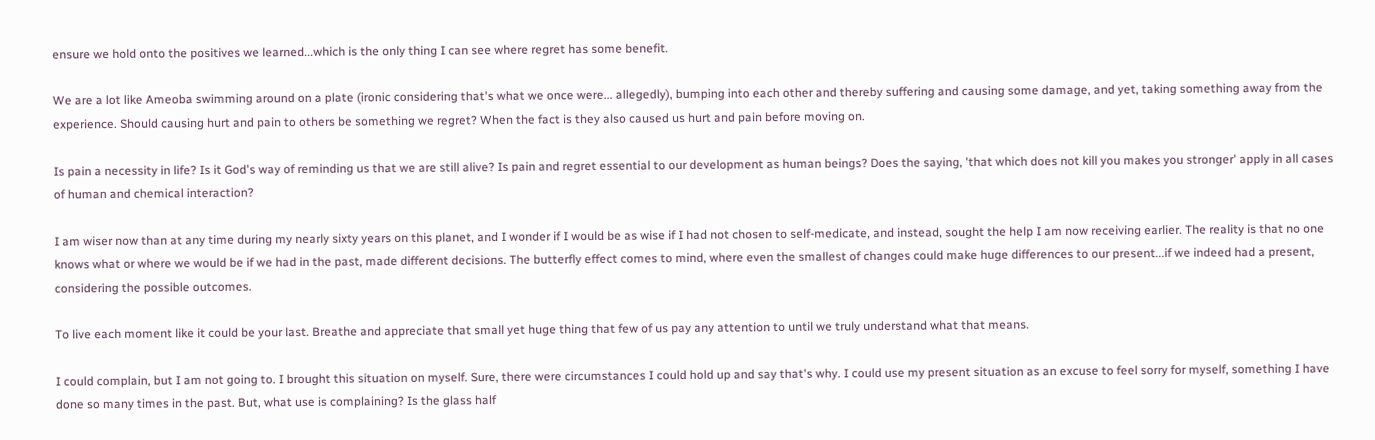ensure we hold onto the positives we learned...which is the only thing I can see where regret has some benefit.

We are a lot like Ameoba swimming around on a plate (ironic considering that's what we once were... allegedly), bumping into each other and thereby suffering and causing some damage, and yet, taking something away from the experience. Should causing hurt and pain to others be something we regret? When the fact is they also caused us hurt and pain before moving on.

Is pain a necessity in life? Is it God's way of reminding us that we are still alive? Is pain and regret essential to our development as human beings? Does the saying, 'that which does not kill you makes you stronger' apply in all cases of human and chemical interaction?

I am wiser now than at any time during my nearly sixty years on this planet, and I wonder if I would be as wise if I had not chosen to self-medicate, and instead, sought the help I am now receiving earlier. The reality is that no one knows what or where we would be if we had in the past, made different decisions. The butterfly effect comes to mind, where even the smallest of changes could make huge differences to our present...if we indeed had a present, considering the possible outcomes.

To live each moment like it could be your last. Breathe and appreciate that small yet huge thing that few of us pay any attention to until we truly understand what that means.

I could complain, but I am not going to. I brought this situation on myself. Sure, there were circumstances I could hold up and say that's why. I could use my present situation as an excuse to feel sorry for myself, something I have done so many times in the past. But, what use is complaining? Is the glass half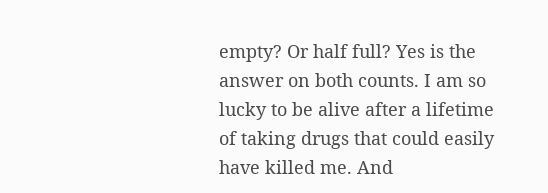empty? Or half full? Yes is the answer on both counts. I am so lucky to be alive after a lifetime of taking drugs that could easily have killed me. And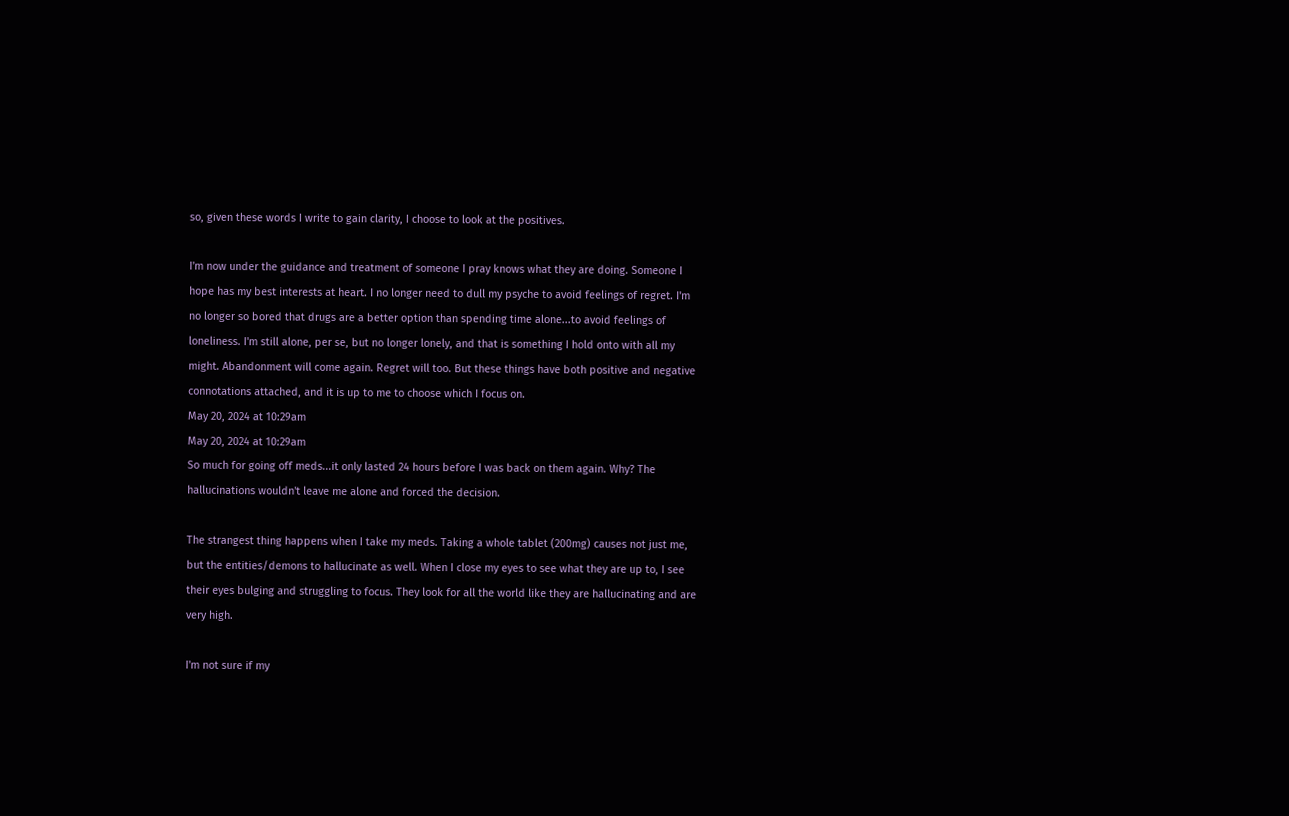so, given these words I write to gain clarity, I choose to look at the positives.

I'm now under the guidance and treatment of someone I pray knows what they are doing. Someone I hope has my best interests at heart. I no longer need to dull my psyche to avoid feelings of regret. I'm no longer so bored that drugs are a better option than spending time alone...to avoid feelings of loneliness. I'm still alone, per se, but no longer lonely, and that is something I hold onto with all my might. Abandonment will come again. Regret will too. But these things have both positive and negative connotations attached, and it is up to me to choose which I focus on.
May 20, 2024 at 10:29am
May 20, 2024 at 10:29am
So much for going off meds...it only lasted 24 hours before I was back on them again. Why? The hallucinations wouldn't leave me alone and forced the decision.

The strangest thing happens when I take my meds. Taking a whole tablet (200mg) causes not just me, but the entities/demons to hallucinate as well. When I close my eyes to see what they are up to, I see their eyes bulging and struggling to focus. They look for all the world like they are hallucinating and are very high.

I'm not sure if my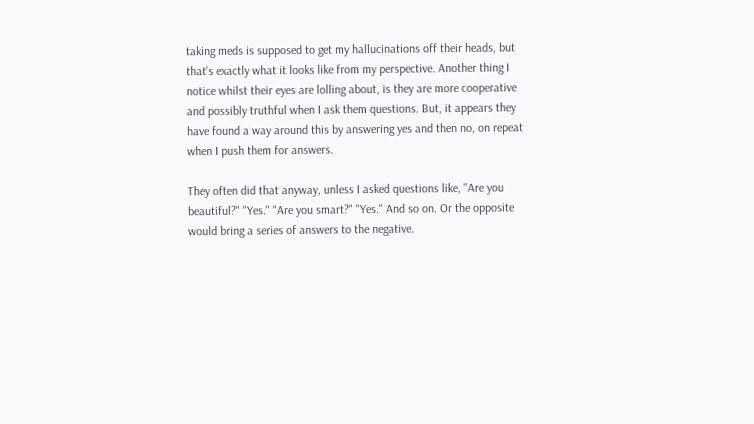taking meds is supposed to get my hallucinations off their heads, but that's exactly what it looks like from my perspective. Another thing I notice whilst their eyes are lolling about, is they are more cooperative and possibly truthful when I ask them questions. But, it appears they have found a way around this by answering yes and then no, on repeat when I push them for answers.

They often did that anyway, unless I asked questions like, "Are you beautiful?" "Yes." "Are you smart?" "Yes." And so on. Or the opposite would bring a series of answers to the negative.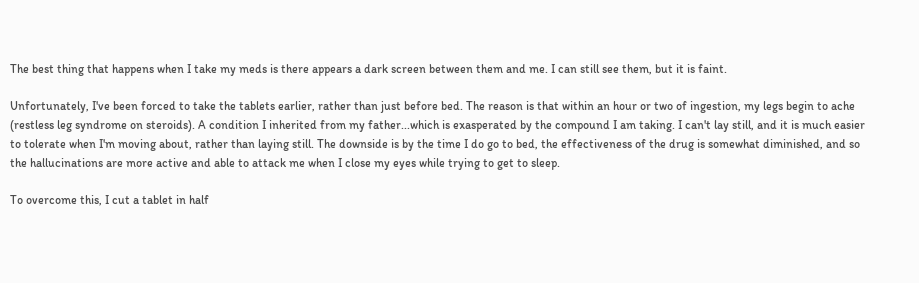The best thing that happens when I take my meds is there appears a dark screen between them and me. I can still see them, but it is faint.

Unfortunately, I've been forced to take the tablets earlier, rather than just before bed. The reason is that within an hour or two of ingestion, my legs begin to ache (restless leg syndrome on steroids). A condition I inherited from my father...which is exasperated by the compound I am taking. I can't lay still, and it is much easier to tolerate when I'm moving about, rather than laying still. The downside is by the time I do go to bed, the effectiveness of the drug is somewhat diminished, and so the hallucinations are more active and able to attack me when I close my eyes while trying to get to sleep.

To overcome this, I cut a tablet in half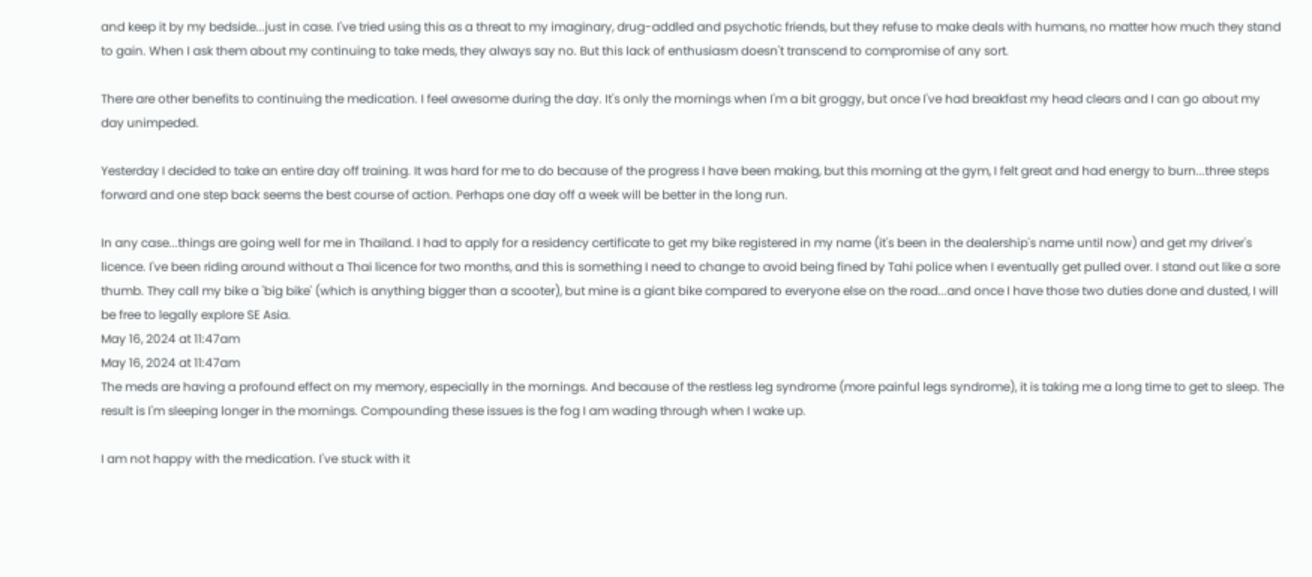and keep it by my bedside...just in case. I've tried using this as a threat to my imaginary, drug-addled and psychotic friends, but they refuse to make deals with humans, no matter how much they stand to gain. When I ask them about my continuing to take meds, they always say no. But this lack of enthusiasm doesn't transcend to compromise of any sort.

There are other benefits to continuing the medication. I feel awesome during the day. It's only the mornings when I'm a bit groggy, but once I've had breakfast my head clears and I can go about my day unimpeded.

Yesterday I decided to take an entire day off training. It was hard for me to do because of the progress I have been making, but this morning at the gym, I felt great and had energy to burn...three steps forward and one step back seems the best course of action. Perhaps one day off a week will be better in the long run.

In any case...things are going well for me in Thailand. I had to apply for a residency certificate to get my bike registered in my name (it's been in the dealership's name until now) and get my driver's licence. I've been riding around without a Thai licence for two months, and this is something I need to change to avoid being fined by Tahi police when I eventually get pulled over. I stand out like a sore thumb. They call my bike a 'big bike' (which is anything bigger than a scooter), but mine is a giant bike compared to everyone else on the road...and once I have those two duties done and dusted, I will be free to legally explore SE Asia.
May 16, 2024 at 11:47am
May 16, 2024 at 11:47am
The meds are having a profound effect on my memory, especially in the mornings. And because of the restless leg syndrome (more painful legs syndrome), it is taking me a long time to get to sleep. The result is I'm sleeping longer in the mornings. Compounding these issues is the fog I am wading through when I wake up.

I am not happy with the medication. I've stuck with it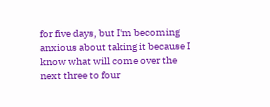for five days, but I'm becoming anxious about taking it because I know what will come over the next three to four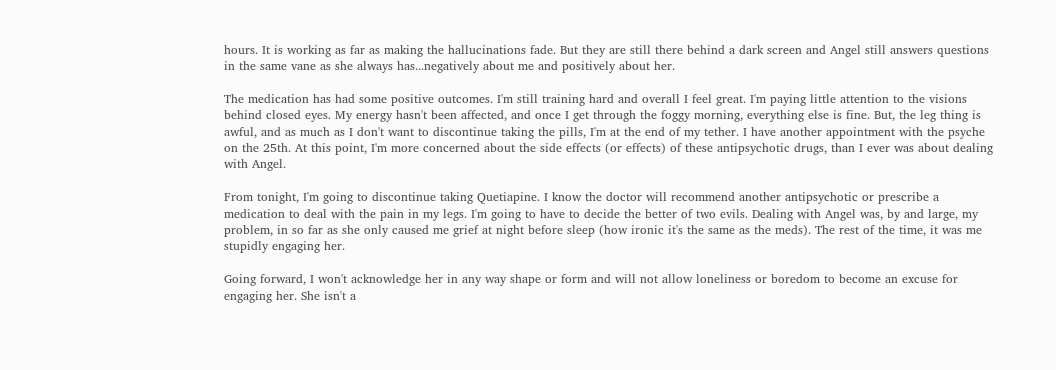hours. It is working as far as making the hallucinations fade. But they are still there behind a dark screen and Angel still answers questions in the same vane as she always has...negatively about me and positively about her.

The medication has had some positive outcomes. I'm still training hard and overall I feel great. I'm paying little attention to the visions behind closed eyes. My energy hasn't been affected, and once I get through the foggy morning, everything else is fine. But, the leg thing is awful, and as much as I don't want to discontinue taking the pills, I'm at the end of my tether. I have another appointment with the psyche on the 25th. At this point, I'm more concerned about the side effects (or effects) of these antipsychotic drugs, than I ever was about dealing with Angel.

From tonight, I'm going to discontinue taking Quetiapine. I know the doctor will recommend another antipsychotic or prescribe a medication to deal with the pain in my legs. I'm going to have to decide the better of two evils. Dealing with Angel was, by and large, my problem, in so far as she only caused me grief at night before sleep (how ironic it's the same as the meds). The rest of the time, it was me stupidly engaging her.

Going forward, I won't acknowledge her in any way shape or form and will not allow loneliness or boredom to become an excuse for engaging her. She isn't a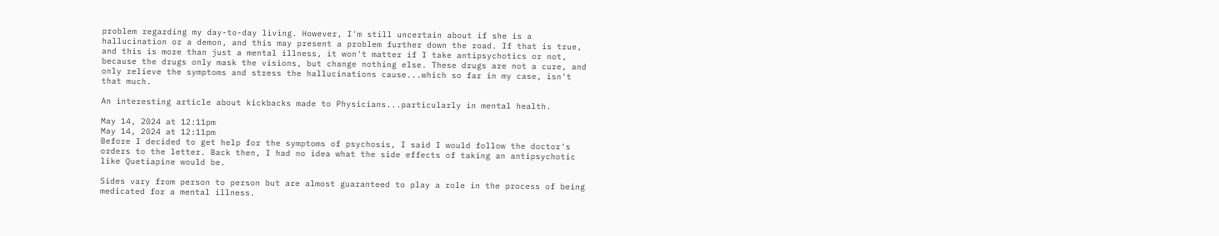problem regarding my day-to-day living. However, I'm still uncertain about if she is a hallucination or a demon, and this may present a problem further down the road. If that is true, and this is more than just a mental illness, it won't matter if I take antipsychotics or not, because the drugs only mask the visions, but change nothing else. These drugs are not a cure, and only relieve the symptoms and stress the hallucinations cause...which so far in my case, isn't that much.

An interesting article about kickbacks made to Physicians...particularly in mental health.

May 14, 2024 at 12:11pm
May 14, 2024 at 12:11pm
Before I decided to get help for the symptoms of psychosis, I said I would follow the doctor's orders to the letter. Back then, I had no idea what the side effects of taking an antipsychotic like Quetiapine would be.

Sides vary from person to person but are almost guaranteed to play a role in the process of being medicated for a mental illness.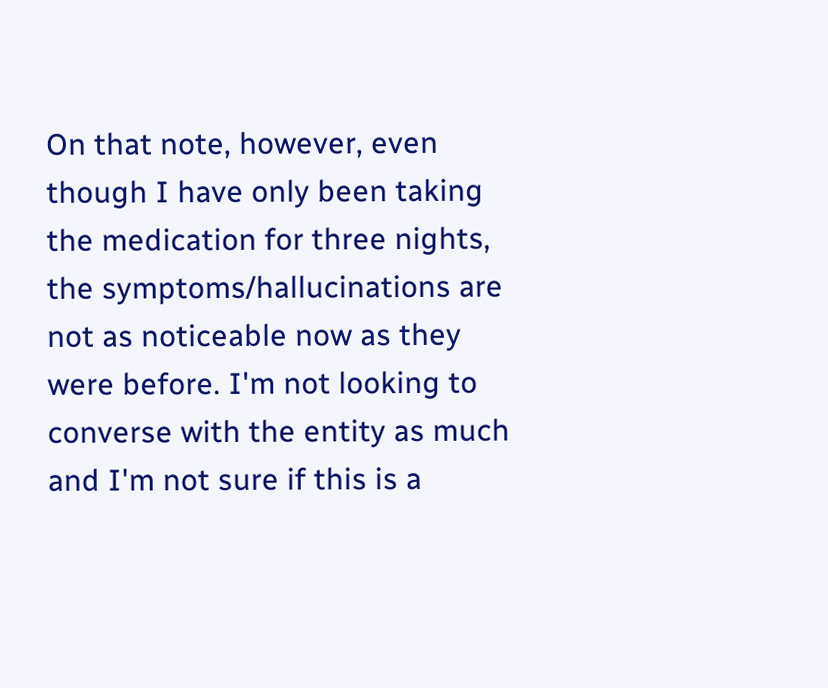On that note, however, even though I have only been taking the medication for three nights, the symptoms/hallucinations are not as noticeable now as they were before. I'm not looking to converse with the entity as much and I'm not sure if this is a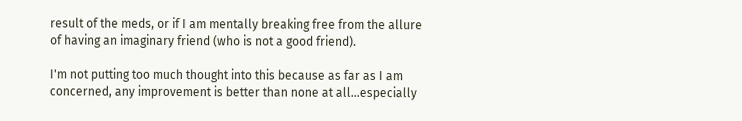result of the meds, or if I am mentally breaking free from the allure of having an imaginary friend (who is not a good friend).

I'm not putting too much thought into this because as far as I am concerned, any improvement is better than none at all...especially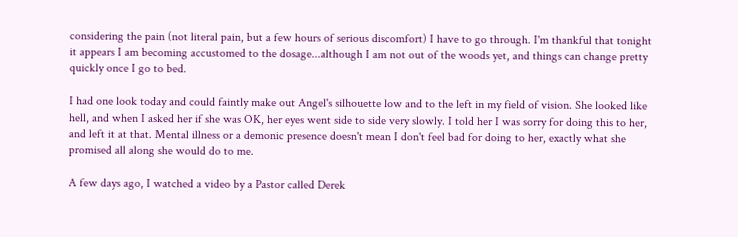considering the pain (not literal pain, but a few hours of serious discomfort) I have to go through. I'm thankful that tonight it appears I am becoming accustomed to the dosage...although I am not out of the woods yet, and things can change pretty quickly once I go to bed.

I had one look today and could faintly make out Angel's silhouette low and to the left in my field of vision. She looked like hell, and when I asked her if she was OK, her eyes went side to side very slowly. I told her I was sorry for doing this to her, and left it at that. Mental illness or a demonic presence doesn't mean I don't feel bad for doing to her, exactly what she promised all along she would do to me.

A few days ago, I watched a video by a Pastor called Derek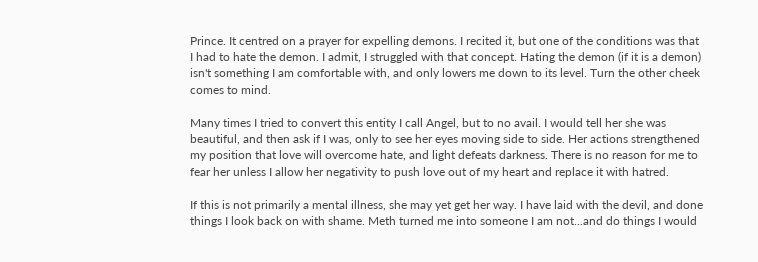Prince. It centred on a prayer for expelling demons. I recited it, but one of the conditions was that I had to hate the demon. I admit, I struggled with that concept. Hating the demon (if it is a demon) isn't something I am comfortable with, and only lowers me down to its level. Turn the other cheek comes to mind.

Many times I tried to convert this entity I call Angel, but to no avail. I would tell her she was beautiful, and then ask if I was, only to see her eyes moving side to side. Her actions strengthened my position that love will overcome hate, and light defeats darkness. There is no reason for me to fear her unless I allow her negativity to push love out of my heart and replace it with hatred.

If this is not primarily a mental illness, she may yet get her way. I have laid with the devil, and done things I look back on with shame. Meth turned me into someone I am not...and do things I would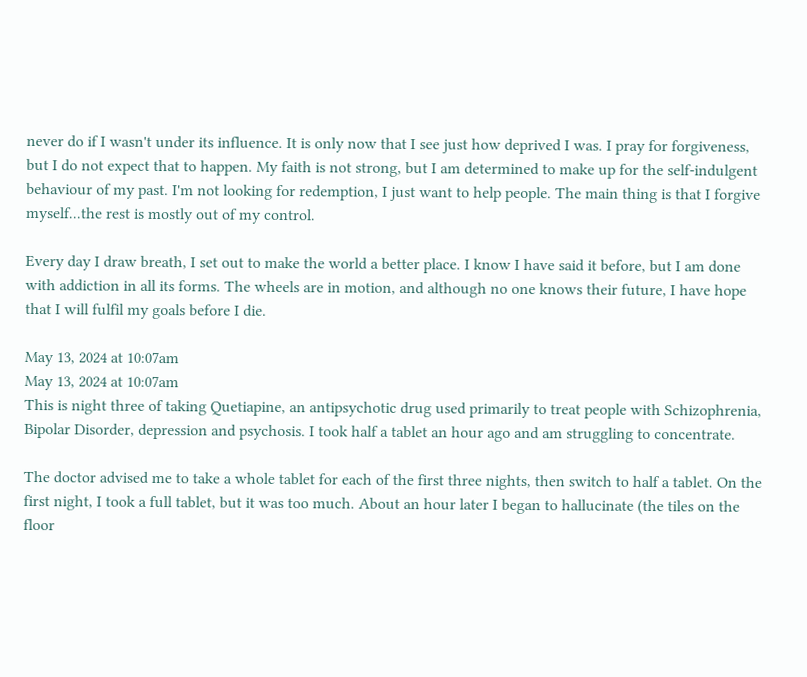never do if I wasn't under its influence. It is only now that I see just how deprived I was. I pray for forgiveness, but I do not expect that to happen. My faith is not strong, but I am determined to make up for the self-indulgent behaviour of my past. I'm not looking for redemption, I just want to help people. The main thing is that I forgive myself...the rest is mostly out of my control.

Every day I draw breath, I set out to make the world a better place. I know I have said it before, but I am done with addiction in all its forms. The wheels are in motion, and although no one knows their future, I have hope that I will fulfil my goals before I die.

May 13, 2024 at 10:07am
May 13, 2024 at 10:07am
This is night three of taking Quetiapine, an antipsychotic drug used primarily to treat people with Schizophrenia, Bipolar Disorder, depression and psychosis. I took half a tablet an hour ago and am struggling to concentrate.

The doctor advised me to take a whole tablet for each of the first three nights, then switch to half a tablet. On the first night, I took a full tablet, but it was too much. About an hour later I began to hallucinate (the tiles on the floor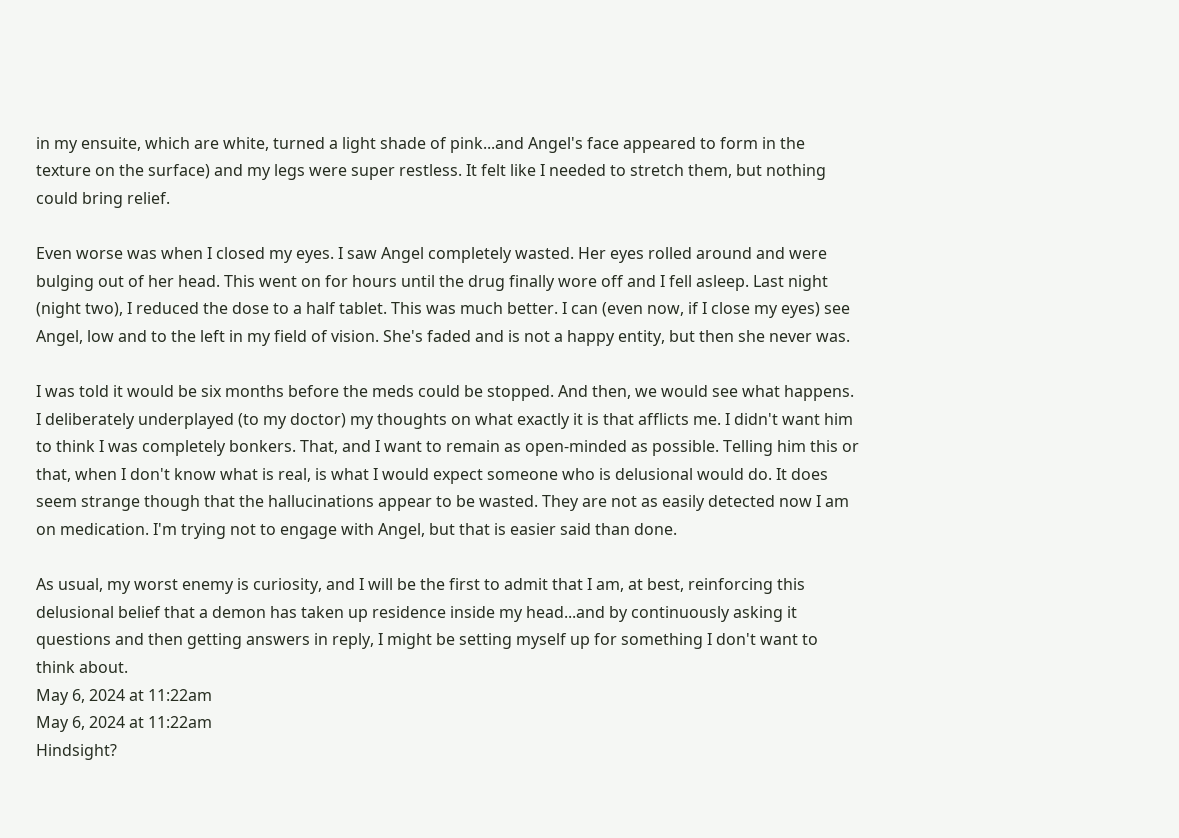in my ensuite, which are white, turned a light shade of pink...and Angel's face appeared to form in the texture on the surface) and my legs were super restless. It felt like I needed to stretch them, but nothing could bring relief.

Even worse was when I closed my eyes. I saw Angel completely wasted. Her eyes rolled around and were bulging out of her head. This went on for hours until the drug finally wore off and I fell asleep. Last night (night two), I reduced the dose to a half tablet. This was much better. I can (even now, if I close my eyes) see Angel, low and to the left in my field of vision. She's faded and is not a happy entity, but then she never was.

I was told it would be six months before the meds could be stopped. And then, we would see what happens. I deliberately underplayed (to my doctor) my thoughts on what exactly it is that afflicts me. I didn't want him to think I was completely bonkers. That, and I want to remain as open-minded as possible. Telling him this or that, when I don't know what is real, is what I would expect someone who is delusional would do. It does seem strange though that the hallucinations appear to be wasted. They are not as easily detected now I am on medication. I'm trying not to engage with Angel, but that is easier said than done.

As usual, my worst enemy is curiosity, and I will be the first to admit that I am, at best, reinforcing this delusional belief that a demon has taken up residence inside my head...and by continuously asking it questions and then getting answers in reply, I might be setting myself up for something I don't want to think about.
May 6, 2024 at 11:22am
May 6, 2024 at 11:22am
Hindsight?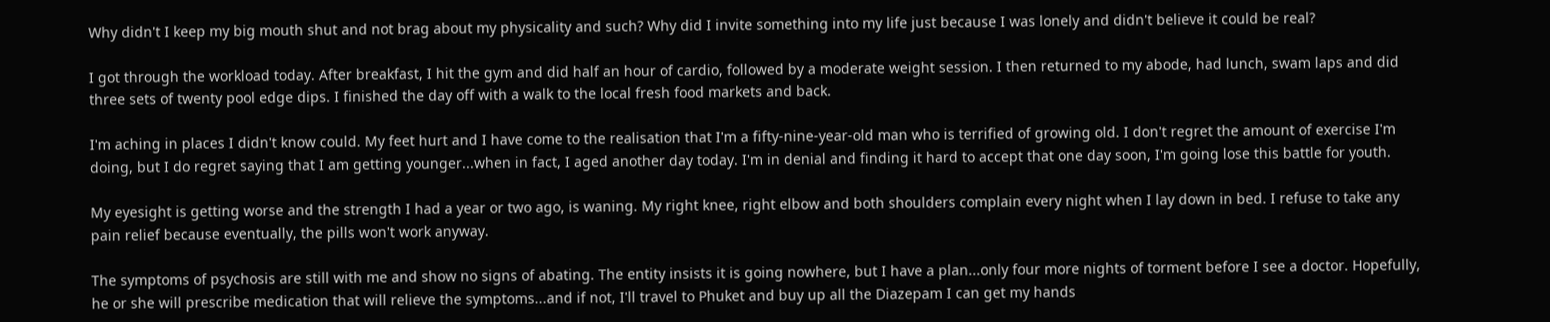Why didn't I keep my big mouth shut and not brag about my physicality and such? Why did I invite something into my life just because I was lonely and didn't believe it could be real?

I got through the workload today. After breakfast, I hit the gym and did half an hour of cardio, followed by a moderate weight session. I then returned to my abode, had lunch, swam laps and did three sets of twenty pool edge dips. I finished the day off with a walk to the local fresh food markets and back.

I'm aching in places I didn't know could. My feet hurt and I have come to the realisation that I'm a fifty-nine-year-old man who is terrified of growing old. I don't regret the amount of exercise I'm doing, but I do regret saying that I am getting younger...when in fact, I aged another day today. I'm in denial and finding it hard to accept that one day soon, I'm going lose this battle for youth.

My eyesight is getting worse and the strength I had a year or two ago, is waning. My right knee, right elbow and both shoulders complain every night when I lay down in bed. I refuse to take any pain relief because eventually, the pills won't work anyway.

The symptoms of psychosis are still with me and show no signs of abating. The entity insists it is going nowhere, but I have a plan...only four more nights of torment before I see a doctor. Hopefully, he or she will prescribe medication that will relieve the symptoms...and if not, I'll travel to Phuket and buy up all the Diazepam I can get my hands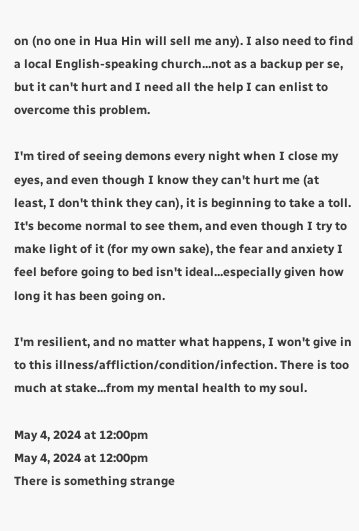on (no one in Hua Hin will sell me any). I also need to find a local English-speaking church...not as a backup per se, but it can't hurt and I need all the help I can enlist to overcome this problem.

I'm tired of seeing demons every night when I close my eyes, and even though I know they can't hurt me (at least, I don't think they can), it is beginning to take a toll. It's become normal to see them, and even though I try to make light of it (for my own sake), the fear and anxiety I feel before going to bed isn't ideal...especially given how long it has been going on.

I'm resilient, and no matter what happens, I won't give in to this illness/affliction/condition/infection. There is too much at stake...from my mental health to my soul.

May 4, 2024 at 12:00pm
May 4, 2024 at 12:00pm
There is something strange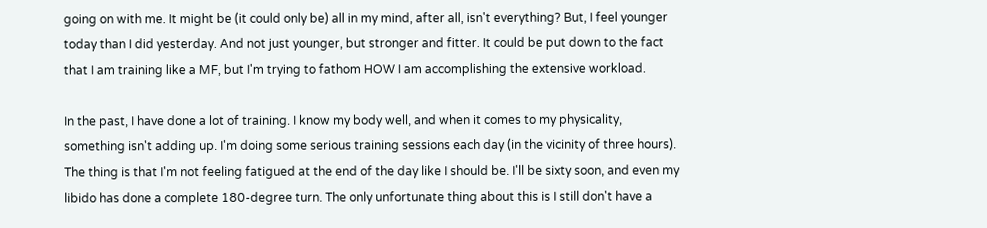going on with me. It might be (it could only be) all in my mind, after all, isn't everything? But, I feel younger today than I did yesterday. And not just younger, but stronger and fitter. It could be put down to the fact that I am training like a MF, but I'm trying to fathom HOW I am accomplishing the extensive workload.

In the past, I have done a lot of training. I know my body well, and when it comes to my physicality, something isn't adding up. I'm doing some serious training sessions each day (in the vicinity of three hours). The thing is that I'm not feeling fatigued at the end of the day like I should be. I'll be sixty soon, and even my libido has done a complete 180-degree turn. The only unfortunate thing about this is I still don't have a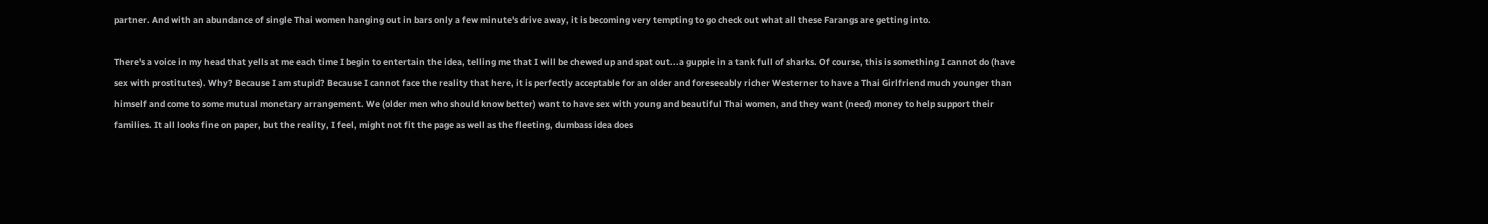partner. And with an abundance of single Thai women hanging out in bars only a few minute's drive away, it is becoming very tempting to go check out what all these Farangs are getting into.

There's a voice in my head that yells at me each time I begin to entertain the idea, telling me that I will be chewed up and spat out...a guppie in a tank full of sharks. Of course, this is something I cannot do (have sex with prostitutes). Why? Because I am stupid? Because I cannot face the reality that here, it is perfectly acceptable for an older and foreseeably richer Westerner to have a Thai Girlfriend much younger than himself and come to some mutual monetary arrangement. We (older men who should know better) want to have sex with young and beautiful Thai women, and they want (need) money to help support their families. It all looks fine on paper, but the reality, I feel, might not fit the page as well as the fleeting, dumbass idea does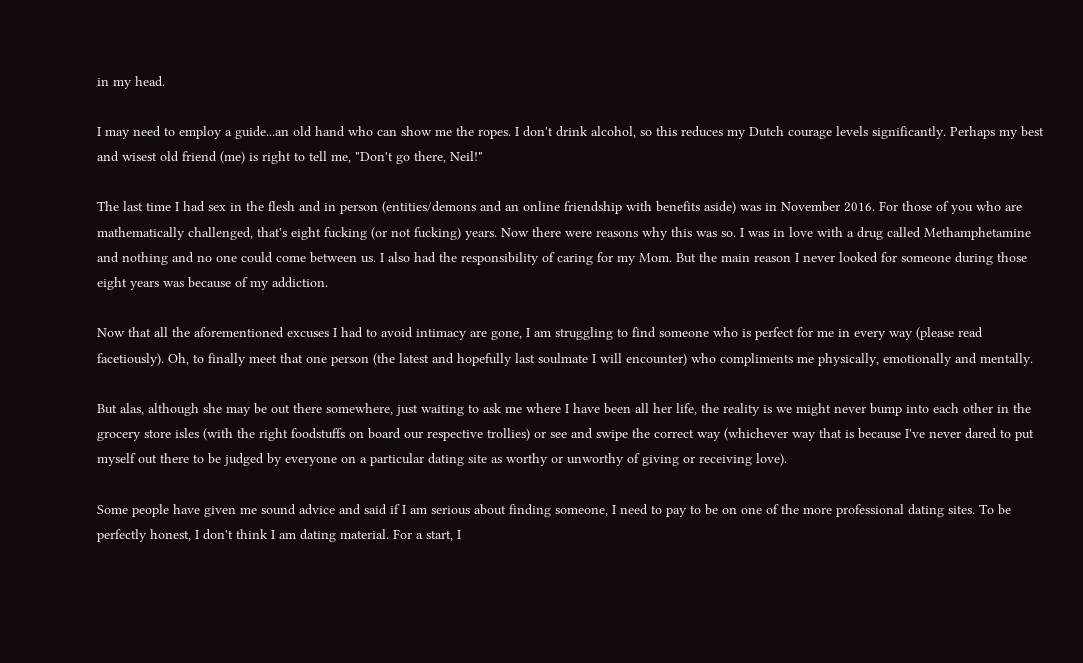in my head.

I may need to employ a guide...an old hand who can show me the ropes. I don't drink alcohol, so this reduces my Dutch courage levels significantly. Perhaps my best and wisest old friend (me) is right to tell me, "Don't go there, Neil!"

The last time I had sex in the flesh and in person (entities/demons and an online friendship with benefits aside) was in November 2016. For those of you who are mathematically challenged, that's eight fucking (or not fucking) years. Now there were reasons why this was so. I was in love with a drug called Methamphetamine and nothing and no one could come between us. I also had the responsibility of caring for my Mom. But the main reason I never looked for someone during those eight years was because of my addiction.

Now that all the aforementioned excuses I had to avoid intimacy are gone, I am struggling to find someone who is perfect for me in every way (please read facetiously). Oh, to finally meet that one person (the latest and hopefully last soulmate I will encounter) who compliments me physically, emotionally and mentally.

But alas, although she may be out there somewhere, just waiting to ask me where I have been all her life, the reality is we might never bump into each other in the grocery store isles (with the right foodstuffs on board our respective trollies) or see and swipe the correct way (whichever way that is because I've never dared to put myself out there to be judged by everyone on a particular dating site as worthy or unworthy of giving or receiving love).

Some people have given me sound advice and said if I am serious about finding someone, I need to pay to be on one of the more professional dating sites. To be perfectly honest, I don't think I am dating material. For a start, I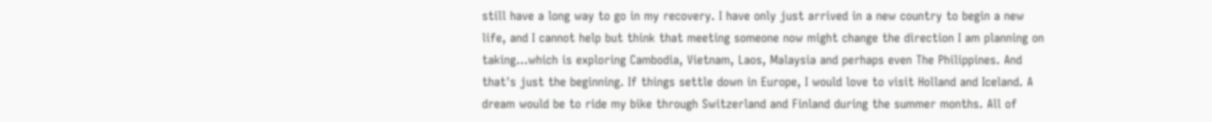still have a long way to go in my recovery. I have only just arrived in a new country to begin a new life, and I cannot help but think that meeting someone now might change the direction I am planning on taking...which is exploring Cambodia, Vietnam, Laos, Malaysia and perhaps even The Philippines. And that's just the beginning. If things settle down in Europe, I would love to visit Holland and Iceland. A dream would be to ride my bike through Switzerland and Finland during the summer months. All of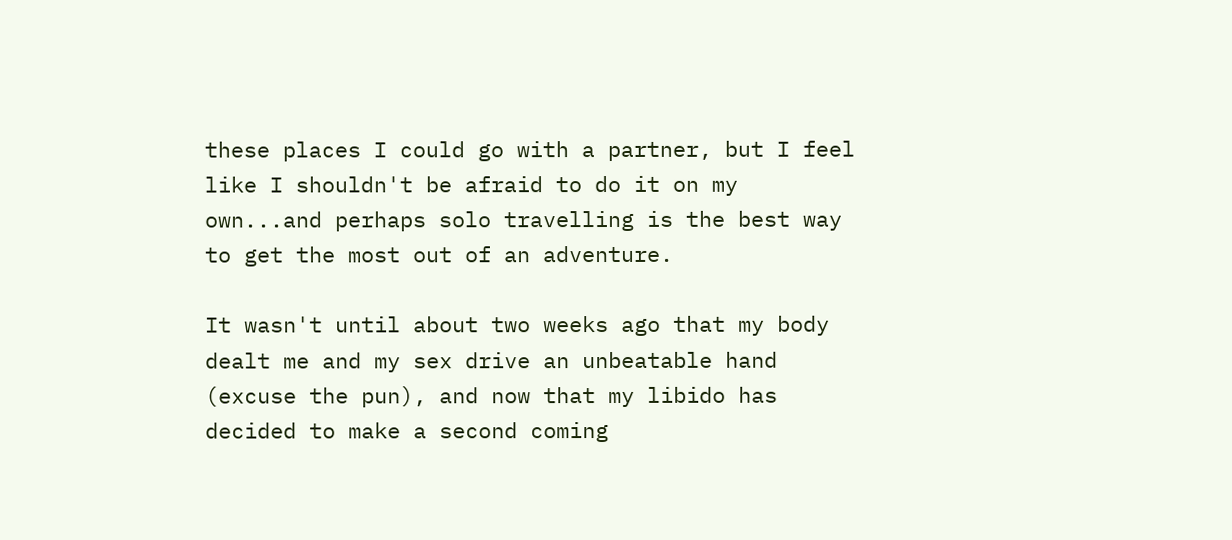these places I could go with a partner, but I feel like I shouldn't be afraid to do it on my own...and perhaps solo travelling is the best way to get the most out of an adventure.

It wasn't until about two weeks ago that my body dealt me and my sex drive an unbeatable hand (excuse the pun), and now that my libido has decided to make a second coming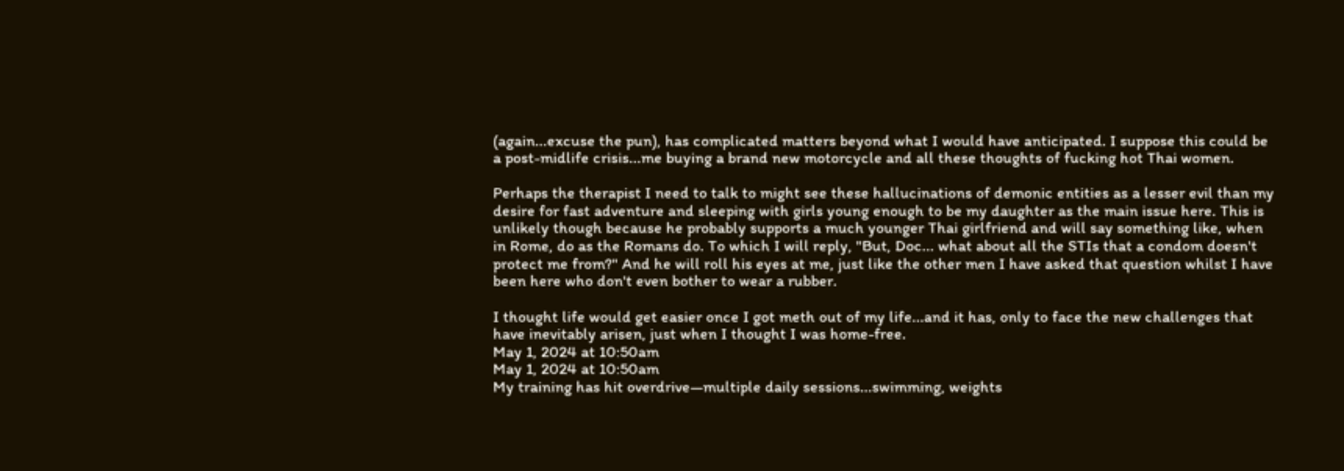(again...excuse the pun), has complicated matters beyond what I would have anticipated. I suppose this could be a post-midlife crisis...me buying a brand new motorcycle and all these thoughts of fucking hot Thai women.

Perhaps the therapist I need to talk to might see these hallucinations of demonic entities as a lesser evil than my desire for fast adventure and sleeping with girls young enough to be my daughter as the main issue here. This is unlikely though because he probably supports a much younger Thai girlfriend and will say something like, when in Rome, do as the Romans do. To which I will reply, "But, Doc... what about all the STIs that a condom doesn't protect me from?" And he will roll his eyes at me, just like the other men I have asked that question whilst I have been here who don't even bother to wear a rubber.

I thought life would get easier once I got meth out of my life...and it has, only to face the new challenges that have inevitably arisen, just when I thought I was home-free.
May 1, 2024 at 10:50am
May 1, 2024 at 10:50am
My training has hit overdrive—multiple daily sessions...swimming, weights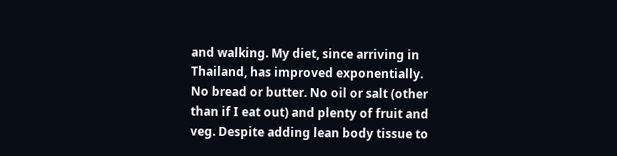and walking. My diet, since arriving in Thailand, has improved exponentially. No bread or butter. No oil or salt (other than if I eat out) and plenty of fruit and veg. Despite adding lean body tissue to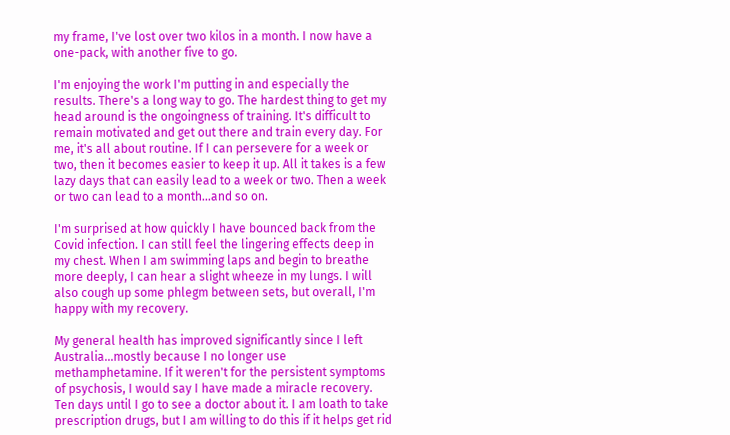my frame, I've lost over two kilos in a month. I now have a one-pack, with another five to go.

I'm enjoying the work I'm putting in and especially the results. There's a long way to go. The hardest thing to get my head around is the ongoingness of training. It's difficult to remain motivated and get out there and train every day. For me, it's all about routine. If I can persevere for a week or two, then it becomes easier to keep it up. All it takes is a few lazy days that can easily lead to a week or two. Then a week or two can lead to a month...and so on.

I'm surprised at how quickly I have bounced back from the Covid infection. I can still feel the lingering effects deep in my chest. When I am swimming laps and begin to breathe more deeply, I can hear a slight wheeze in my lungs. I will also cough up some phlegm between sets, but overall, I'm happy with my recovery.

My general health has improved significantly since I left Australia...mostly because I no longer use methamphetamine. If it weren't for the persistent symptoms of psychosis, I would say I have made a miracle recovery. Ten days until I go to see a doctor about it. I am loath to take prescription drugs, but I am willing to do this if it helps get rid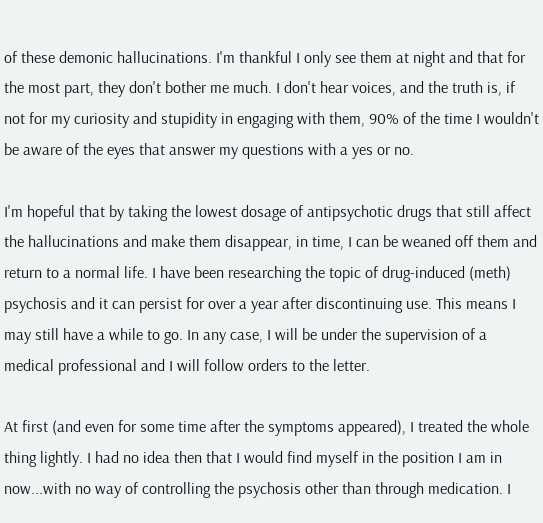of these demonic hallucinations. I'm thankful I only see them at night and that for the most part, they don't bother me much. I don't hear voices, and the truth is, if not for my curiosity and stupidity in engaging with them, 90% of the time I wouldn't be aware of the eyes that answer my questions with a yes or no.

I'm hopeful that by taking the lowest dosage of antipsychotic drugs that still affect the hallucinations and make them disappear, in time, I can be weaned off them and return to a normal life. I have been researching the topic of drug-induced (meth) psychosis and it can persist for over a year after discontinuing use. This means I may still have a while to go. In any case, I will be under the supervision of a medical professional and I will follow orders to the letter.

At first (and even for some time after the symptoms appeared), I treated the whole thing lightly. I had no idea then that I would find myself in the position I am in now...with no way of controlling the psychosis other than through medication. I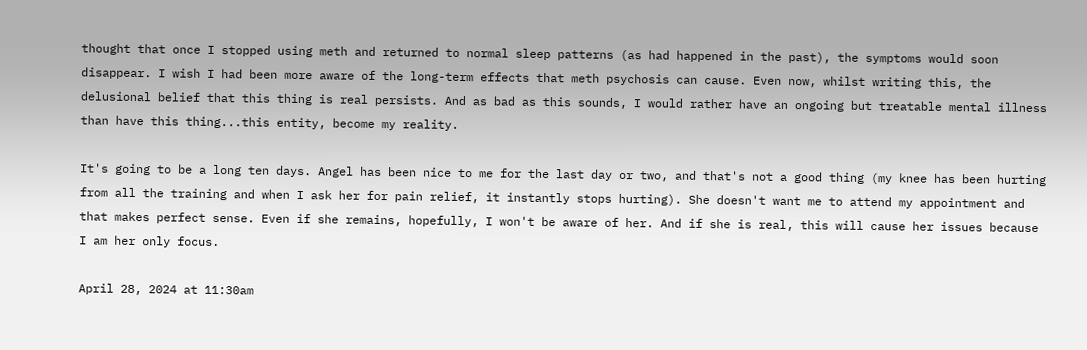thought that once I stopped using meth and returned to normal sleep patterns (as had happened in the past), the symptoms would soon disappear. I wish I had been more aware of the long-term effects that meth psychosis can cause. Even now, whilst writing this, the delusional belief that this thing is real persists. And as bad as this sounds, I would rather have an ongoing but treatable mental illness than have this thing...this entity, become my reality.

It's going to be a long ten days. Angel has been nice to me for the last day or two, and that's not a good thing (my knee has been hurting from all the training and when I ask her for pain relief, it instantly stops hurting). She doesn't want me to attend my appointment and that makes perfect sense. Even if she remains, hopefully, I won't be aware of her. And if she is real, this will cause her issues because I am her only focus.

April 28, 2024 at 11:30am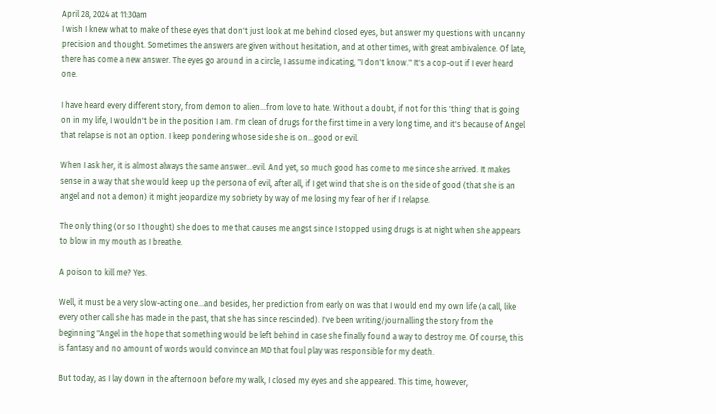April 28, 2024 at 11:30am
I wish I knew what to make of these eyes that don't just look at me behind closed eyes, but answer my questions with uncanny precision and thought. Sometimes the answers are given without hesitation, and at other times, with great ambivalence. Of late, there has come a new answer. The eyes go around in a circle, I assume indicating, "I don't know." It's a cop-out if I ever heard one.

I have heard every different story, from demon to alien...from love to hate. Without a doubt, if not for this 'thing' that is going on in my life, I wouldn't be in the position I am. I'm clean of drugs for the first time in a very long time, and it's because of Angel that relapse is not an option. I keep pondering whose side she is on...good or evil.

When I ask her, it is almost always the same answer...evil. And yet, so much good has come to me since she arrived. It makes sense in a way that she would keep up the persona of evil, after all, if I get wind that she is on the side of good (that she is an angel and not a demon) it might jeopardize my sobriety by way of me losing my fear of her if I relapse.

The only thing (or so I thought) she does to me that causes me angst since I stopped using drugs is at night when she appears to blow in my mouth as I breathe.

A poison to kill me? Yes.

Well, it must be a very slow-acting one...and besides, her prediction from early on was that I would end my own life (a call, like every other call she has made in the past, that she has since rescinded). I've been writing/journalling the story from the beginning "Angel in the hope that something would be left behind in case she finally found a way to destroy me. Of course, this is fantasy and no amount of words would convince an MD that foul play was responsible for my death.

But today, as I lay down in the afternoon before my walk, I closed my eyes and she appeared. This time, however,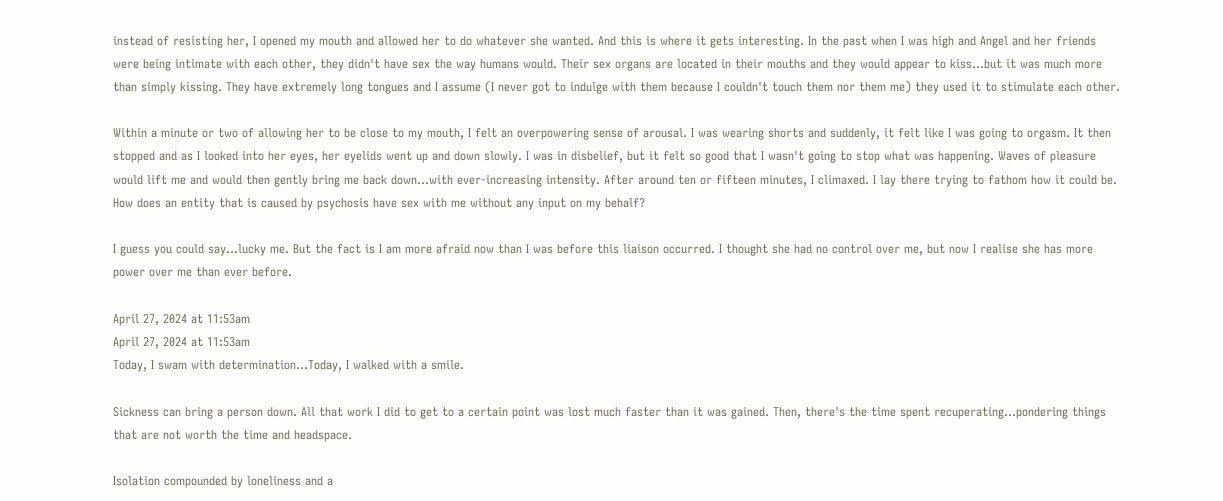instead of resisting her, I opened my mouth and allowed her to do whatever she wanted. And this is where it gets interesting. In the past when I was high and Angel and her friends were being intimate with each other, they didn't have sex the way humans would. Their sex organs are located in their mouths and they would appear to kiss...but it was much more than simply kissing. They have extremely long tongues and I assume (I never got to indulge with them because I couldn't touch them nor them me) they used it to stimulate each other.

Within a minute or two of allowing her to be close to my mouth, I felt an overpowering sense of arousal. I was wearing shorts and suddenly, it felt like I was going to orgasm. It then stopped and as I looked into her eyes, her eyelids went up and down slowly. I was in disbelief, but it felt so good that I wasn't going to stop what was happening. Waves of pleasure would lift me and would then gently bring me back down...with ever-increasing intensity. After around ten or fifteen minutes, I climaxed. I lay there trying to fathom how it could be. How does an entity that is caused by psychosis have sex with me without any input on my behalf?

I guess you could say...lucky me. But the fact is I am more afraid now than I was before this liaison occurred. I thought she had no control over me, but now I realise she has more power over me than ever before.

April 27, 2024 at 11:53am
April 27, 2024 at 11:53am
Today, I swam with determination...Today, I walked with a smile.

Sickness can bring a person down. All that work I did to get to a certain point was lost much faster than it was gained. Then, there's the time spent recuperating...pondering things that are not worth the time and headspace.

Isolation compounded by loneliness and a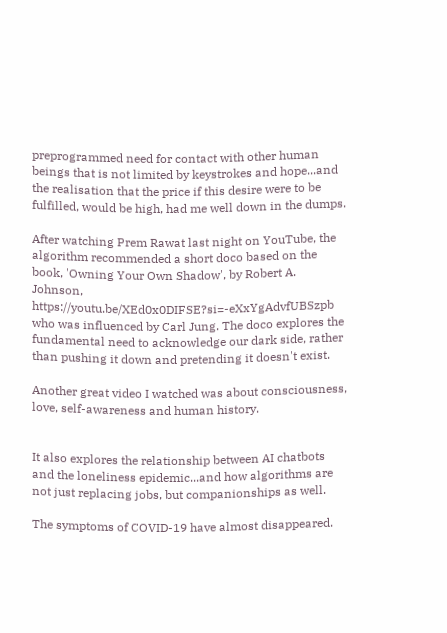preprogrammed need for contact with other human beings that is not limited by keystrokes and hope...and the realisation that the price if this desire were to be fulfilled, would be high, had me well down in the dumps.

After watching Prem Rawat last night on YouTube, the algorithm recommended a short doco based on the book, 'Owning Your Own Shadow', by Robert A. Johnson, https://youtu.be/XEd0x0DIFSE?si=-eXxYgAdvfUBSzpb who was influenced by Carl Jung. The doco explores the fundamental need to acknowledge our dark side, rather than pushing it down and pretending it doesn't exist.

Another great video I watched was about consciousness, love, self-awareness and human history.


It also explores the relationship between AI chatbots and the loneliness epidemic...and how algorithms are not just replacing jobs, but companionships as well.

The symptoms of COVID-19 have almost disappeared.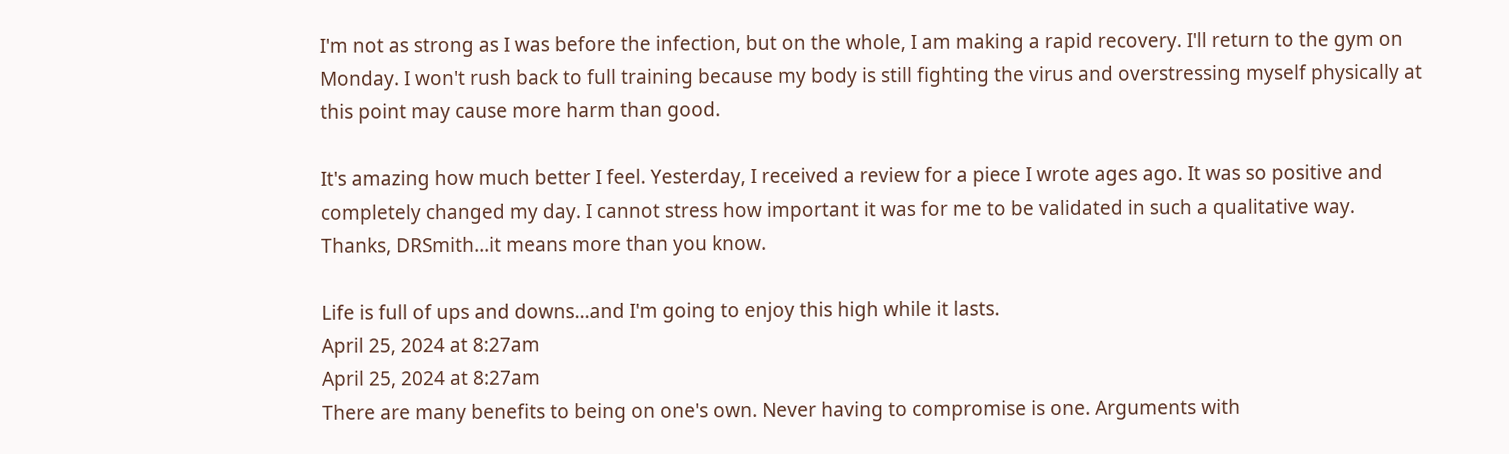I'm not as strong as I was before the infection, but on the whole, I am making a rapid recovery. I'll return to the gym on Monday. I won't rush back to full training because my body is still fighting the virus and overstressing myself physically at this point may cause more harm than good.

It's amazing how much better I feel. Yesterday, I received a review for a piece I wrote ages ago. It was so positive and completely changed my day. I cannot stress how important it was for me to be validated in such a qualitative way. Thanks, DRSmith...it means more than you know.

Life is full of ups and downs...and I'm going to enjoy this high while it lasts.
April 25, 2024 at 8:27am
April 25, 2024 at 8:27am
There are many benefits to being on one's own. Never having to compromise is one. Arguments with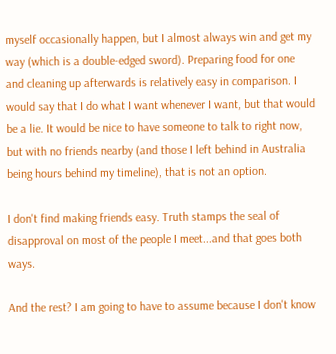myself occasionally happen, but I almost always win and get my way (which is a double-edged sword). Preparing food for one and cleaning up afterwards is relatively easy in comparison. I would say that I do what I want whenever I want, but that would be a lie. It would be nice to have someone to talk to right now, but with no friends nearby (and those I left behind in Australia being hours behind my timeline), that is not an option.

I don't find making friends easy. Truth stamps the seal of disapproval on most of the people I meet...and that goes both ways.

And the rest? I am going to have to assume because I don't know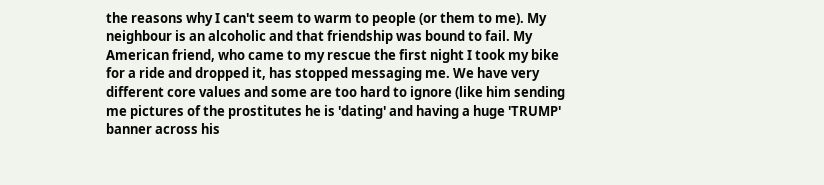the reasons why I can't seem to warm to people (or them to me). My neighbour is an alcoholic and that friendship was bound to fail. My American friend, who came to my rescue the first night I took my bike for a ride and dropped it, has stopped messaging me. We have very different core values and some are too hard to ignore (like him sending me pictures of the prostitutes he is 'dating' and having a huge 'TRUMP' banner across his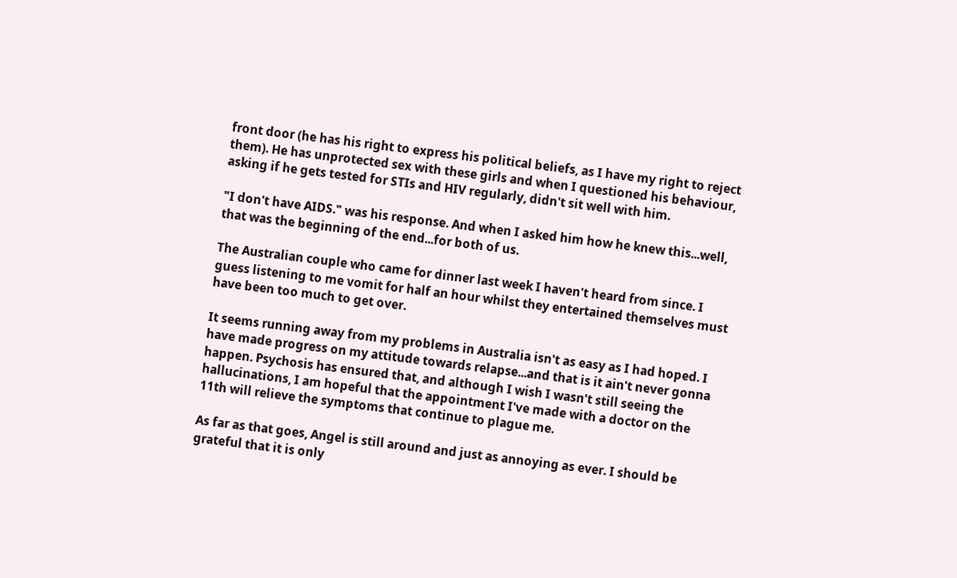front door (he has his right to express his political beliefs, as I have my right to reject them). He has unprotected sex with these girls and when I questioned his behaviour, asking if he gets tested for STIs and HIV regularly, didn't sit well with him.

"I don't have AIDS." was his response. And when I asked him how he knew this...well, that was the beginning of the end...for both of us.

The Australian couple who came for dinner last week I haven't heard from since. I guess listening to me vomit for half an hour whilst they entertained themselves must have been too much to get over.

It seems running away from my problems in Australia isn't as easy as I had hoped. I have made progress on my attitude towards relapse...and that is it ain't never gonna happen. Psychosis has ensured that, and although I wish I wasn't still seeing the hallucinations, I am hopeful that the appointment I've made with a doctor on the 11th will relieve the symptoms that continue to plague me.

As far as that goes, Angel is still around and just as annoying as ever. I should be grateful that it is only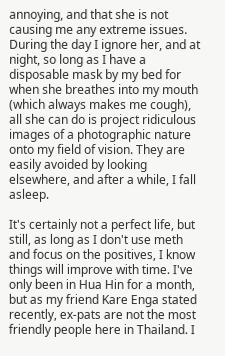annoying, and that she is not causing me any extreme issues. During the day I ignore her, and at night, so long as I have a disposable mask by my bed for when she breathes into my mouth (which always makes me cough), all she can do is project ridiculous images of a photographic nature onto my field of vision. They are easily avoided by looking elsewhere, and after a while, I fall asleep.

It's certainly not a perfect life, but still, as long as I don't use meth and focus on the positives, I know things will improve with time. I've only been in Hua Hin for a month, but as my friend Kare Enga stated recently, ex-pats are not the most friendly people here in Thailand. I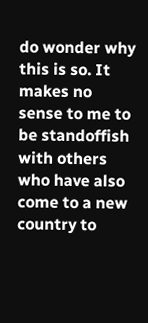do wonder why this is so. It makes no sense to me to be standoffish with others who have also come to a new country to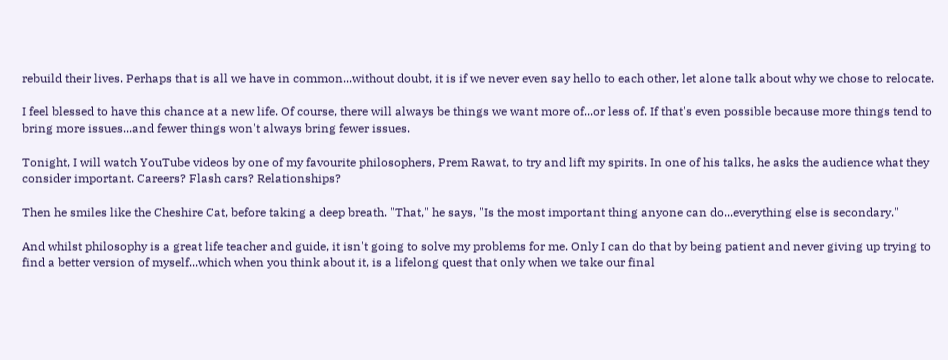rebuild their lives. Perhaps that is all we have in common...without doubt, it is if we never even say hello to each other, let alone talk about why we chose to relocate.

I feel blessed to have this chance at a new life. Of course, there will always be things we want more of...or less of. If that's even possible because more things tend to bring more issues...and fewer things won't always bring fewer issues.

Tonight, I will watch YouTube videos by one of my favourite philosophers, Prem Rawat, to try and lift my spirits. In one of his talks, he asks the audience what they consider important. Careers? Flash cars? Relationships?

Then he smiles like the Cheshire Cat, before taking a deep breath. "That," he says, "Is the most important thing anyone can do...everything else is secondary."

And whilst philosophy is a great life teacher and guide, it isn't going to solve my problems for me. Only I can do that by being patient and never giving up trying to find a better version of myself...which when you think about it, is a lifelong quest that only when we take our final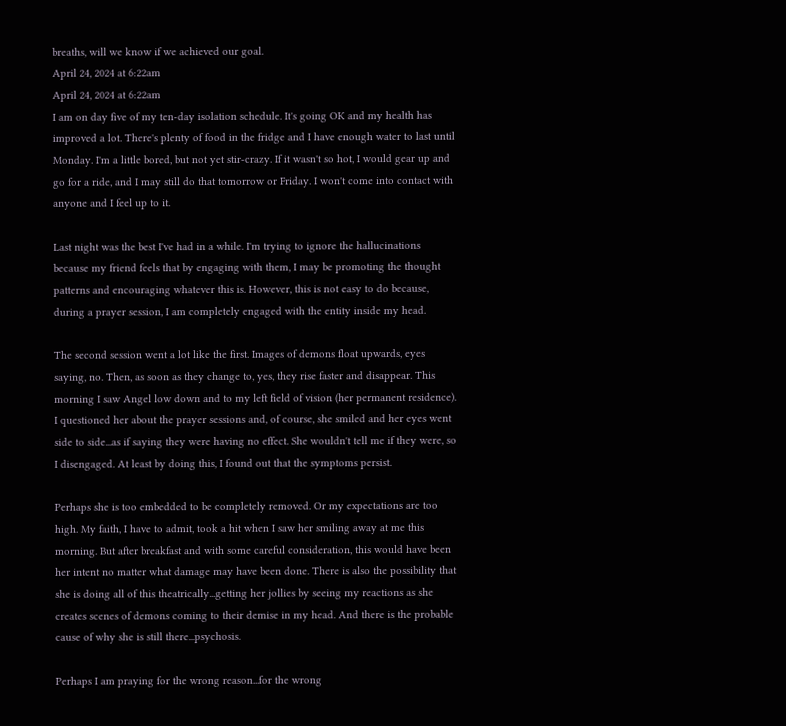breaths, will we know if we achieved our goal.
April 24, 2024 at 6:22am
April 24, 2024 at 6:22am
I am on day five of my ten-day isolation schedule. It's going OK and my health has improved a lot. There's plenty of food in the fridge and I have enough water to last until Monday. I'm a little bored, but not yet stir-crazy. If it wasn't so hot, I would gear up and go for a ride, and I may still do that tomorrow or Friday. I won't come into contact with anyone and I feel up to it.

Last night was the best I've had in a while. I'm trying to ignore the hallucinations because my friend feels that by engaging with them, I may be promoting the thought patterns and encouraging whatever this is. However, this is not easy to do because, during a prayer session, I am completely engaged with the entity inside my head.

The second session went a lot like the first. Images of demons float upwards, eyes saying, no. Then, as soon as they change to, yes, they rise faster and disappear. This morning I saw Angel low down and to my left field of vision (her permanent residence). I questioned her about the prayer sessions and, of course, she smiled and her eyes went side to side...as if saying they were having no effect. She wouldn't tell me if they were, so I disengaged. At least by doing this, I found out that the symptoms persist.

Perhaps she is too embedded to be completely removed. Or my expectations are too high. My faith, I have to admit, took a hit when I saw her smiling away at me this morning. But after breakfast and with some careful consideration, this would have been her intent no matter what damage may have been done. There is also the possibility that she is doing all of this theatrically...getting her jollies by seeing my reactions as she creates scenes of demons coming to their demise in my head. And there is the probable cause of why she is still there...psychosis.

Perhaps I am praying for the wrong reason...for the wrong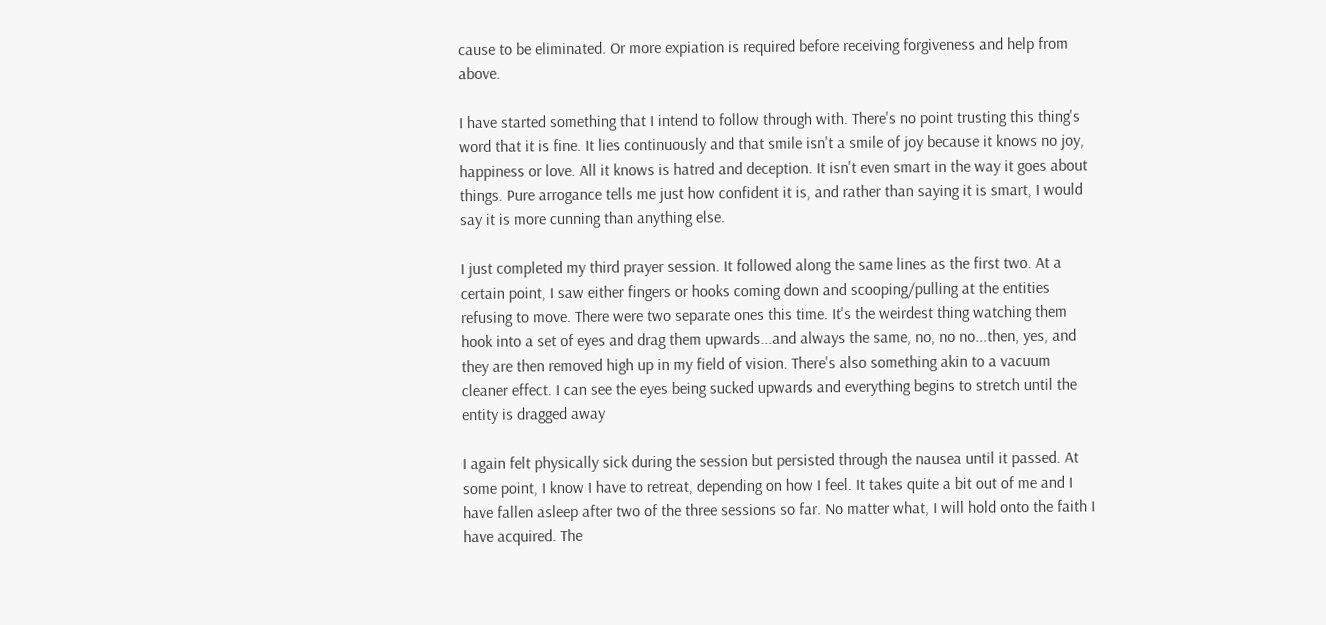cause to be eliminated. Or more expiation is required before receiving forgiveness and help from above.

I have started something that I intend to follow through with. There's no point trusting this thing's word that it is fine. It lies continuously and that smile isn't a smile of joy because it knows no joy, happiness or love. All it knows is hatred and deception. It isn't even smart in the way it goes about things. Pure arrogance tells me just how confident it is, and rather than saying it is smart, I would say it is more cunning than anything else.

I just completed my third prayer session. It followed along the same lines as the first two. At a certain point, I saw either fingers or hooks coming down and scooping/pulling at the entities refusing to move. There were two separate ones this time. It's the weirdest thing watching them hook into a set of eyes and drag them upwards...and always the same, no, no no...then, yes, and they are then removed high up in my field of vision. There's also something akin to a vacuum cleaner effect. I can see the eyes being sucked upwards and everything begins to stretch until the entity is dragged away

I again felt physically sick during the session but persisted through the nausea until it passed. At some point, I know I have to retreat, depending on how I feel. It takes quite a bit out of me and I have fallen asleep after two of the three sessions so far. No matter what, I will hold onto the faith I have acquired. The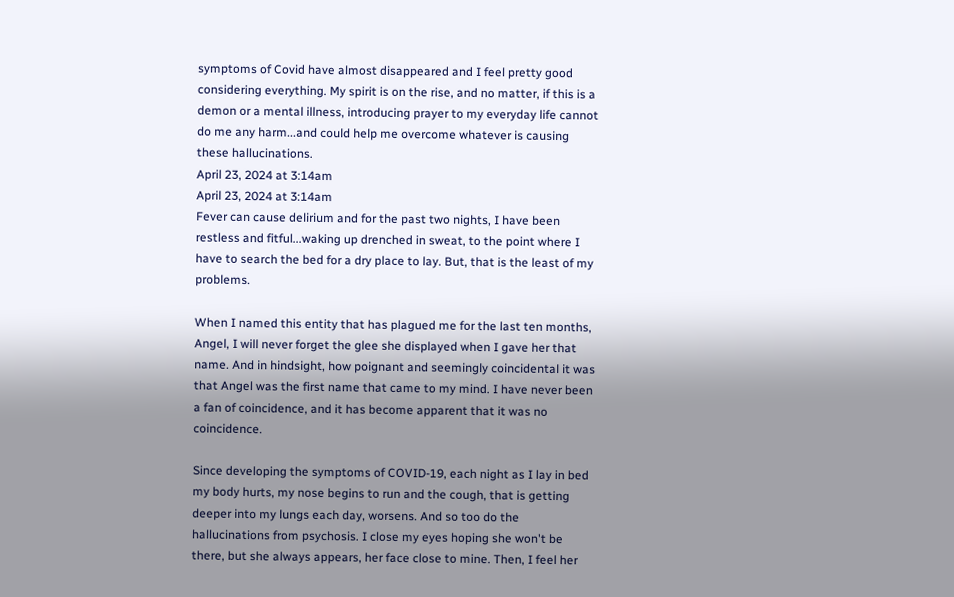symptoms of Covid have almost disappeared and I feel pretty good considering everything. My spirit is on the rise, and no matter, if this is a demon or a mental illness, introducing prayer to my everyday life cannot do me any harm...and could help me overcome whatever is causing these hallucinations.
April 23, 2024 at 3:14am
April 23, 2024 at 3:14am
Fever can cause delirium and for the past two nights, I have been restless and fitful...waking up drenched in sweat, to the point where I have to search the bed for a dry place to lay. But, that is the least of my problems.

When I named this entity that has plagued me for the last ten months, Angel, I will never forget the glee she displayed when I gave her that name. And in hindsight, how poignant and seemingly coincidental it was that Angel was the first name that came to my mind. I have never been a fan of coincidence, and it has become apparent that it was no coincidence.

Since developing the symptoms of COVID-19, each night as I lay in bed my body hurts, my nose begins to run and the cough, that is getting deeper into my lungs each day, worsens. And so too do the hallucinations from psychosis. I close my eyes hoping she won't be there, but she always appears, her face close to mine. Then, I feel her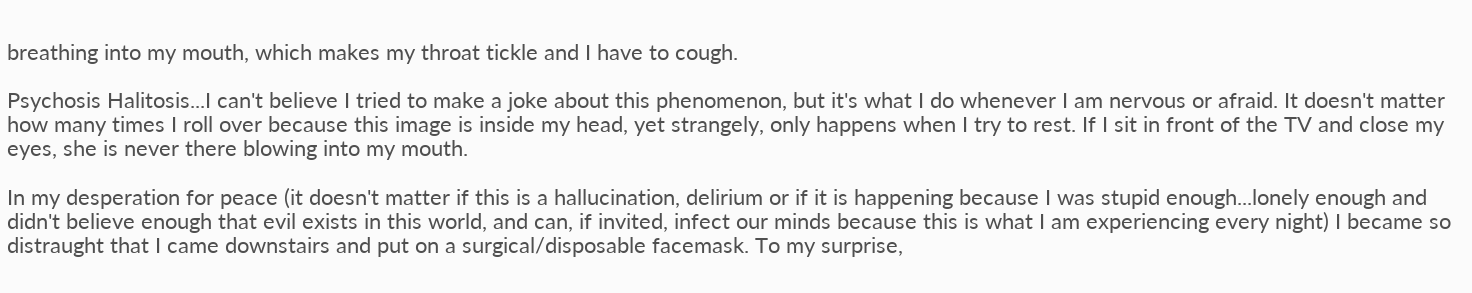breathing into my mouth, which makes my throat tickle and I have to cough.

Psychosis Halitosis...I can't believe I tried to make a joke about this phenomenon, but it's what I do whenever I am nervous or afraid. It doesn't matter how many times I roll over because this image is inside my head, yet strangely, only happens when I try to rest. If I sit in front of the TV and close my eyes, she is never there blowing into my mouth.

In my desperation for peace (it doesn't matter if this is a hallucination, delirium or if it is happening because I was stupid enough...lonely enough and didn't believe enough that evil exists in this world, and can, if invited, infect our minds because this is what I am experiencing every night) I became so distraught that I came downstairs and put on a surgical/disposable facemask. To my surprise,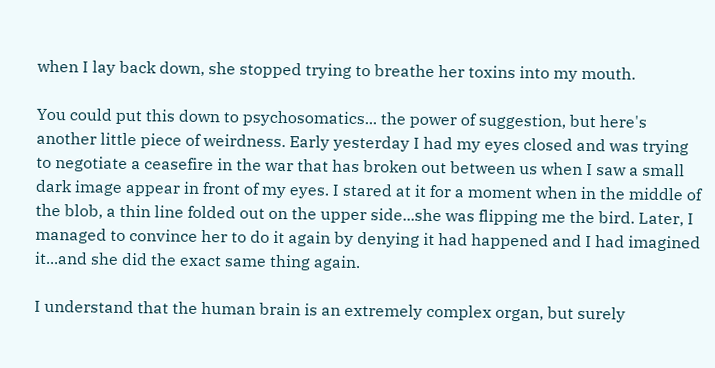when I lay back down, she stopped trying to breathe her toxins into my mouth.

You could put this down to psychosomatics... the power of suggestion, but here's another little piece of weirdness. Early yesterday I had my eyes closed and was trying to negotiate a ceasefire in the war that has broken out between us when I saw a small dark image appear in front of my eyes. I stared at it for a moment when in the middle of the blob, a thin line folded out on the upper side...she was flipping me the bird. Later, I managed to convince her to do it again by denying it had happened and I had imagined it...and she did the exact same thing again.

I understand that the human brain is an extremely complex organ, but surely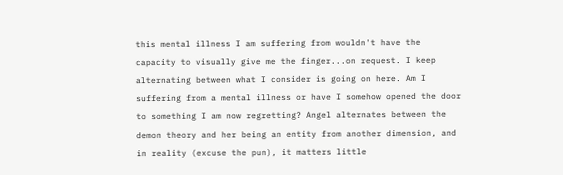this mental illness I am suffering from wouldn't have the capacity to visually give me the finger...on request. I keep alternating between what I consider is going on here. Am I suffering from a mental illness or have I somehow opened the door to something I am now regretting? Angel alternates between the demon theory and her being an entity from another dimension, and in reality (excuse the pun), it matters little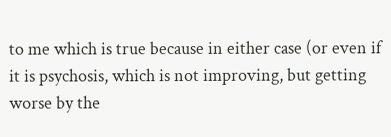to me which is true because in either case (or even if it is psychosis, which is not improving, but getting worse by the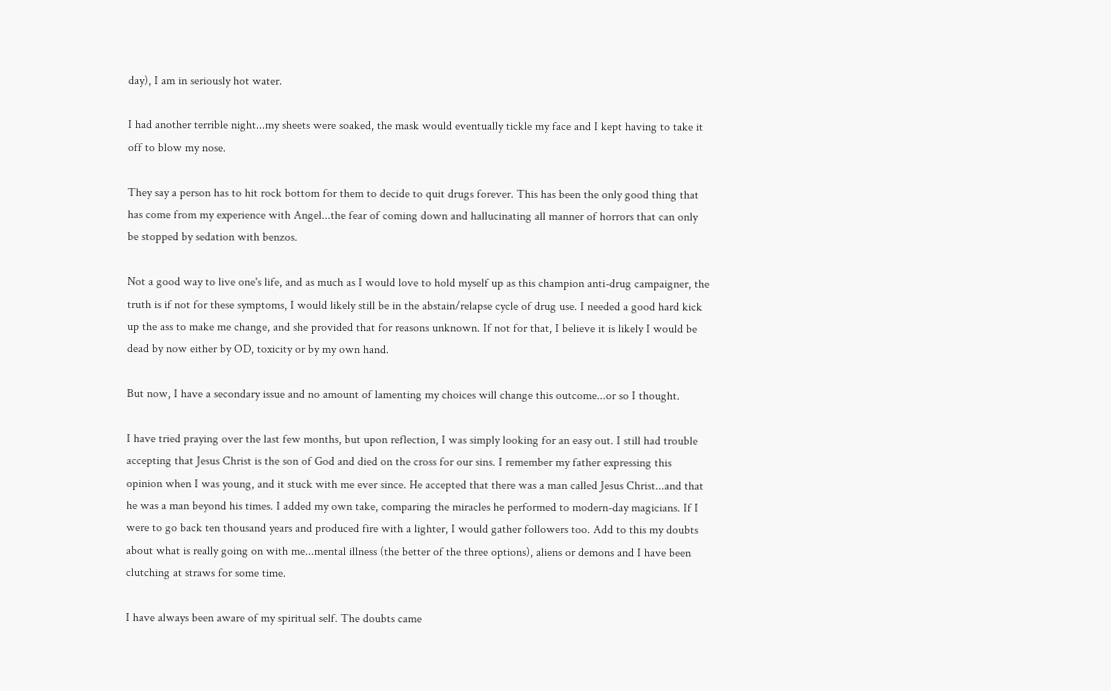day), I am in seriously hot water.

I had another terrible night...my sheets were soaked, the mask would eventually tickle my face and I kept having to take it off to blow my nose.

They say a person has to hit rock bottom for them to decide to quit drugs forever. This has been the only good thing that has come from my experience with Angel...the fear of coming down and hallucinating all manner of horrors that can only be stopped by sedation with benzos.

Not a good way to live one's life, and as much as I would love to hold myself up as this champion anti-drug campaigner, the truth is if not for these symptoms, I would likely still be in the abstain/relapse cycle of drug use. I needed a good hard kick up the ass to make me change, and she provided that for reasons unknown. If not for that, I believe it is likely I would be dead by now either by OD, toxicity or by my own hand.

But now, I have a secondary issue and no amount of lamenting my choices will change this outcome...or so I thought.

I have tried praying over the last few months, but upon reflection, I was simply looking for an easy out. I still had trouble accepting that Jesus Christ is the son of God and died on the cross for our sins. I remember my father expressing this opinion when I was young, and it stuck with me ever since. He accepted that there was a man called Jesus Christ...and that he was a man beyond his times. I added my own take, comparing the miracles he performed to modern-day magicians. If I were to go back ten thousand years and produced fire with a lighter, I would gather followers too. Add to this my doubts about what is really going on with me...mental illness (the better of the three options), aliens or demons and I have been clutching at straws for some time.

I have always been aware of my spiritual self. The doubts came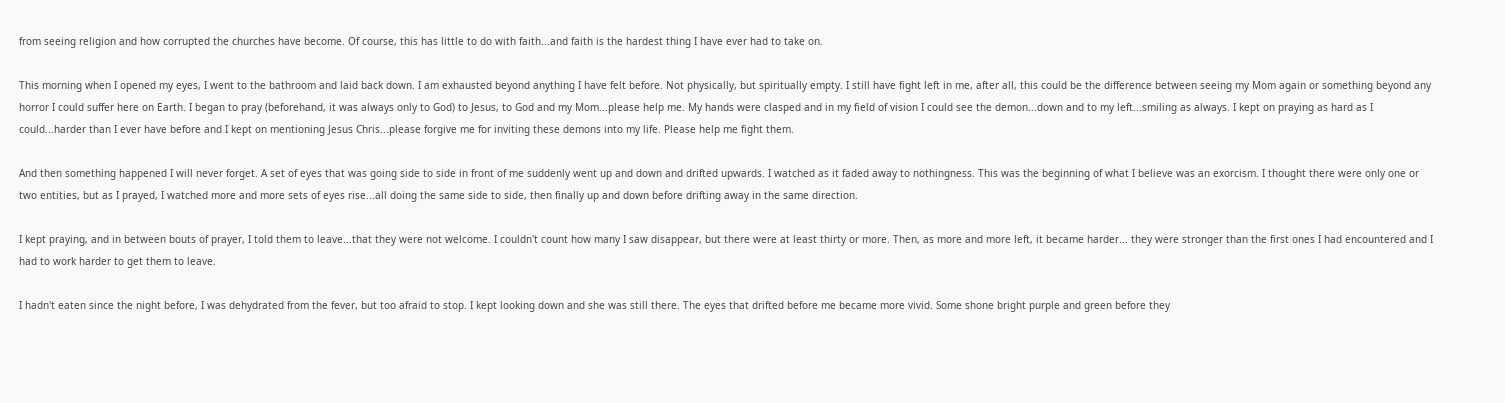from seeing religion and how corrupted the churches have become. Of course, this has little to do with faith...and faith is the hardest thing I have ever had to take on.

This morning when I opened my eyes, I went to the bathroom and laid back down. I am exhausted beyond anything I have felt before. Not physically, but spiritually empty. I still have fight left in me, after all, this could be the difference between seeing my Mom again or something beyond any horror I could suffer here on Earth. I began to pray (beforehand, it was always only to God) to Jesus, to God and my Mom...please help me. My hands were clasped and in my field of vision I could see the demon...down and to my left...smiling as always. I kept on praying as hard as I could...harder than I ever have before and I kept on mentioning Jesus Chris...please forgive me for inviting these demons into my life. Please help me fight them.

And then something happened I will never forget. A set of eyes that was going side to side in front of me suddenly went up and down and drifted upwards. I watched as it faded away to nothingness. This was the beginning of what I believe was an exorcism. I thought there were only one or two entities, but as I prayed, I watched more and more sets of eyes rise...all doing the same side to side, then finally up and down before drifting away in the same direction.

I kept praying, and in between bouts of prayer, I told them to leave...that they were not welcome. I couldn't count how many I saw disappear, but there were at least thirty or more. Then, as more and more left, it became harder... they were stronger than the first ones I had encountered and I had to work harder to get them to leave.

I hadn't eaten since the night before, I was dehydrated from the fever, but too afraid to stop. I kept looking down and she was still there. The eyes that drifted before me became more vivid. Some shone bright purple and green before they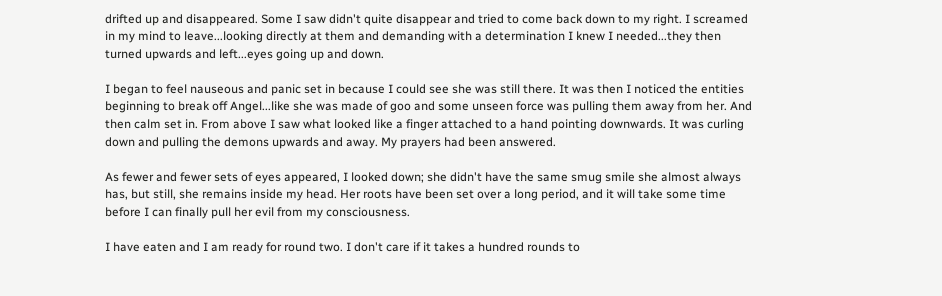drifted up and disappeared. Some I saw didn't quite disappear and tried to come back down to my right. I screamed in my mind to leave...looking directly at them and demanding with a determination I knew I needed...they then turned upwards and left...eyes going up and down.

I began to feel nauseous and panic set in because I could see she was still there. It was then I noticed the entities beginning to break off Angel...like she was made of goo and some unseen force was pulling them away from her. And then calm set in. From above I saw what looked like a finger attached to a hand pointing downwards. It was curling down and pulling the demons upwards and away. My prayers had been answered.

As fewer and fewer sets of eyes appeared, I looked down; she didn't have the same smug smile she almost always has, but still, she remains inside my head. Her roots have been set over a long period, and it will take some time before I can finally pull her evil from my consciousness.

I have eaten and I am ready for round two. I don't care if it takes a hundred rounds to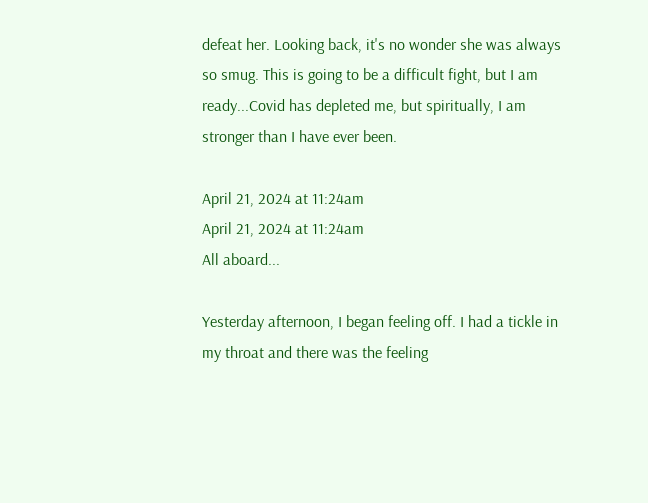defeat her. Looking back, it's no wonder she was always so smug. This is going to be a difficult fight, but I am ready...Covid has depleted me, but spiritually, I am stronger than I have ever been.

April 21, 2024 at 11:24am
April 21, 2024 at 11:24am
All aboard...

Yesterday afternoon, I began feeling off. I had a tickle in my throat and there was the feeling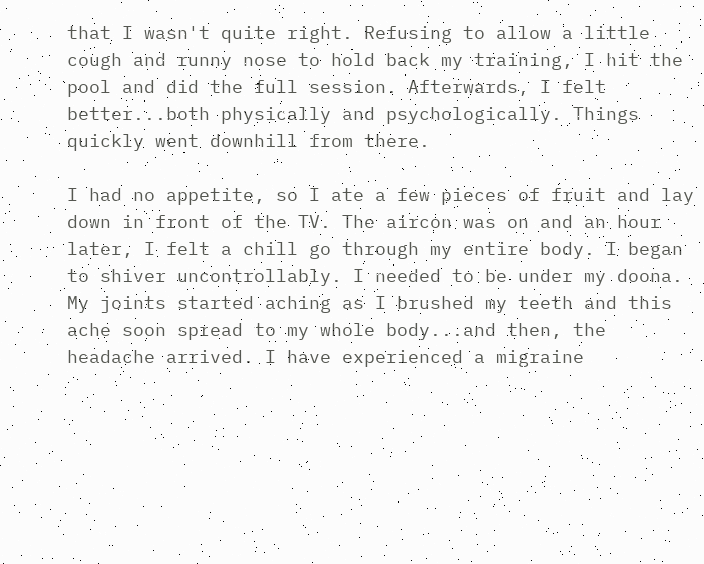that I wasn't quite right. Refusing to allow a little cough and runny nose to hold back my training, I hit the pool and did the full session. Afterwards, I felt better...both physically and psychologically. Things quickly went downhill from there.

I had no appetite, so I ate a few pieces of fruit and lay down in front of the TV. The aircon was on and an hour later, I felt a chill go through my entire body. I began to shiver uncontrollably. I needed to be under my doona. My joints started aching as I brushed my teeth and this ache soon spread to my whole body...and then, the headache arrived. I have experienced a migraine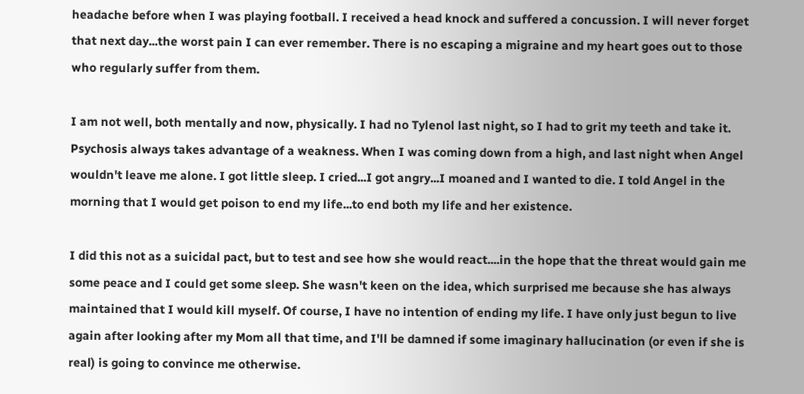headache before when I was playing football. I received a head knock and suffered a concussion. I will never forget that next day...the worst pain I can ever remember. There is no escaping a migraine and my heart goes out to those who regularly suffer from them.

I am not well, both mentally and now, physically. I had no Tylenol last night, so I had to grit my teeth and take it. Psychosis always takes advantage of a weakness. When I was coming down from a high, and last night when Angel wouldn't leave me alone. I got little sleep. I cried...I got angry...I moaned and I wanted to die. I told Angel in the morning that I would get poison to end my life...to end both my life and her existence.

I did this not as a suicidal pact, but to test and see how she would react....in the hope that the threat would gain me some peace and I could get some sleep. She wasn't keen on the idea, which surprised me because she has always maintained that I would kill myself. Of course, I have no intention of ending my life. I have only just begun to live again after looking after my Mom all that time, and I'll be damned if some imaginary hallucination (or even if she is real) is going to convince me otherwise.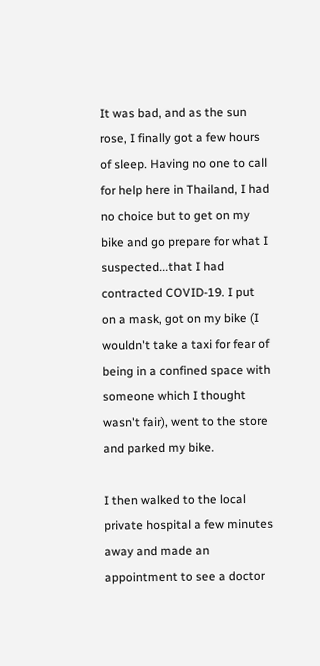It was bad, and as the sun rose, I finally got a few hours of sleep. Having no one to call for help here in Thailand, I had no choice but to get on my bike and go prepare for what I suspected...that I had contracted COVID-19. I put on a mask, got on my bike (I wouldn't take a taxi for fear of being in a confined space with someone which I thought wasn't fair), went to the store and parked my bike.

I then walked to the local private hospital a few minutes away and made an appointment to see a doctor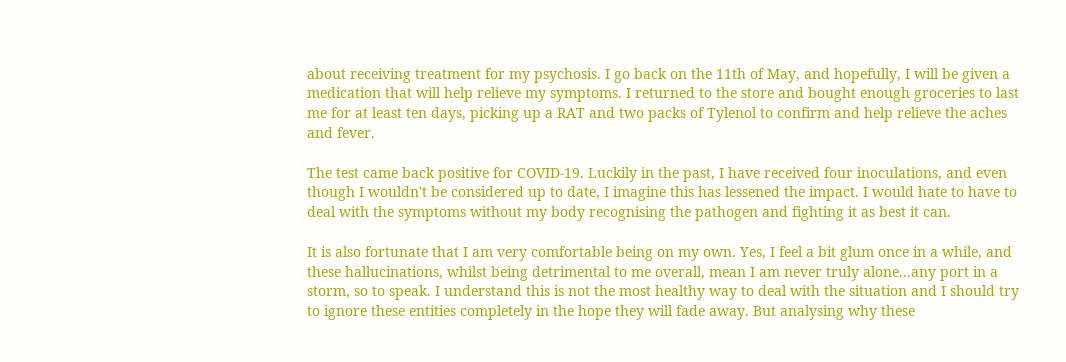about receiving treatment for my psychosis. I go back on the 11th of May, and hopefully, I will be given a medication that will help relieve my symptoms. I returned to the store and bought enough groceries to last me for at least ten days, picking up a RAT and two packs of Tylenol to confirm and help relieve the aches and fever.

The test came back positive for COVID-19. Luckily in the past, I have received four inoculations, and even though I wouldn't be considered up to date, I imagine this has lessened the impact. I would hate to have to deal with the symptoms without my body recognising the pathogen and fighting it as best it can.

It is also fortunate that I am very comfortable being on my own. Yes, I feel a bit glum once in a while, and these hallucinations, whilst being detrimental to me overall, mean I am never truly alone...any port in a storm, so to speak. I understand this is not the most healthy way to deal with the situation and I should try to ignore these entities completely in the hope they will fade away. But analysing why these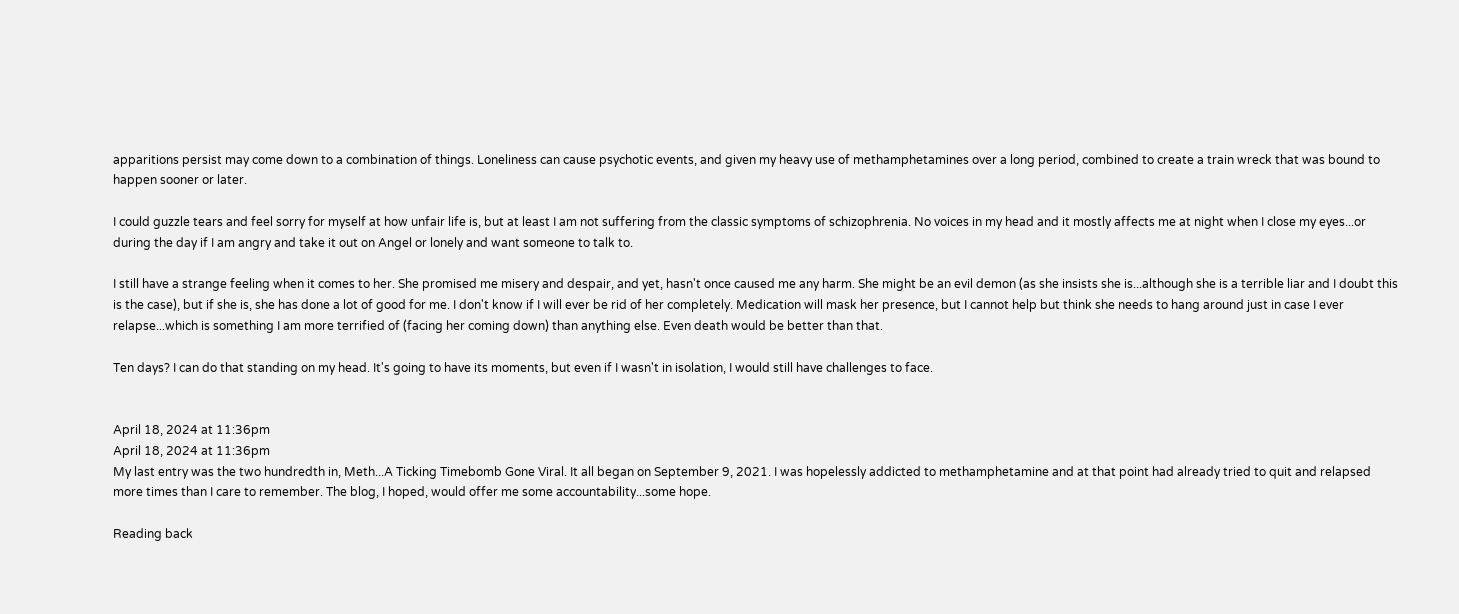apparitions persist may come down to a combination of things. Loneliness can cause psychotic events, and given my heavy use of methamphetamines over a long period, combined to create a train wreck that was bound to happen sooner or later.

I could guzzle tears and feel sorry for myself at how unfair life is, but at least I am not suffering from the classic symptoms of schizophrenia. No voices in my head and it mostly affects me at night when I close my eyes...or during the day if I am angry and take it out on Angel or lonely and want someone to talk to.

I still have a strange feeling when it comes to her. She promised me misery and despair, and yet, hasn't once caused me any harm. She might be an evil demon (as she insists she is...although she is a terrible liar and I doubt this is the case), but if she is, she has done a lot of good for me. I don't know if I will ever be rid of her completely. Medication will mask her presence, but I cannot help but think she needs to hang around just in case I ever relapse...which is something I am more terrified of (facing her coming down) than anything else. Even death would be better than that.

Ten days? I can do that standing on my head. It's going to have its moments, but even if I wasn't in isolation, I would still have challenges to face.


April 18, 2024 at 11:36pm
April 18, 2024 at 11:36pm
My last entry was the two hundredth in, Meth...A Ticking Timebomb Gone Viral. It all began on September 9, 2021. I was hopelessly addicted to methamphetamine and at that point had already tried to quit and relapsed more times than I care to remember. The blog, I hoped, would offer me some accountability...some hope.

Reading back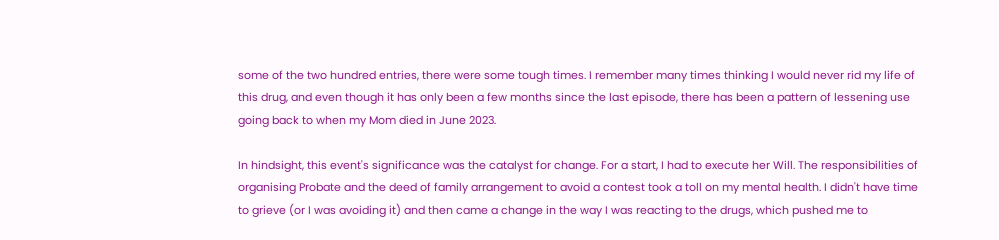some of the two hundred entries, there were some tough times. I remember many times thinking I would never rid my life of this drug, and even though it has only been a few months since the last episode, there has been a pattern of lessening use going back to when my Mom died in June 2023.

In hindsight, this event's significance was the catalyst for change. For a start, I had to execute her Will. The responsibilities of organising Probate and the deed of family arrangement to avoid a contest took a toll on my mental health. I didn't have time to grieve (or I was avoiding it) and then came a change in the way I was reacting to the drugs, which pushed me to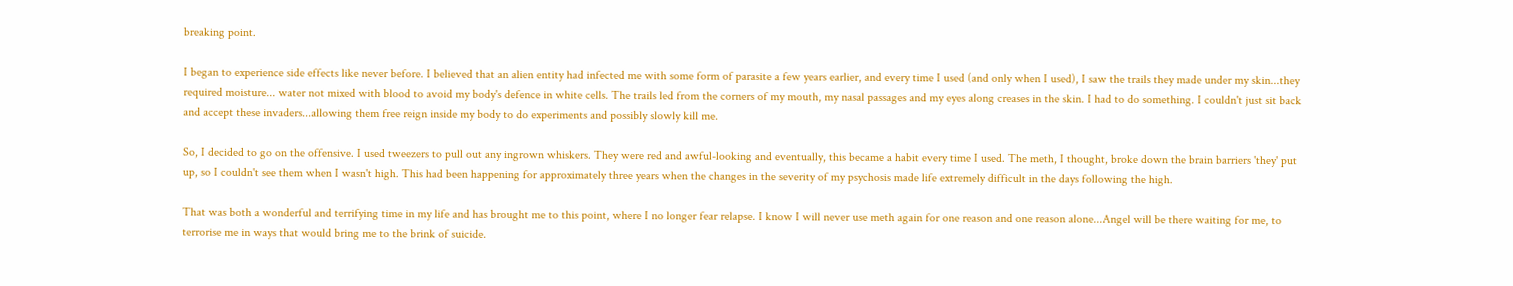breaking point.

I began to experience side effects like never before. I believed that an alien entity had infected me with some form of parasite a few years earlier, and every time I used (and only when I used), I saw the trails they made under my skin...they required moisture... water not mixed with blood to avoid my body's defence in white cells. The trails led from the corners of my mouth, my nasal passages and my eyes along creases in the skin. I had to do something. I couldn't just sit back and accept these invaders...allowing them free reign inside my body to do experiments and possibly slowly kill me.

So, I decided to go on the offensive. I used tweezers to pull out any ingrown whiskers. They were red and awful-looking and eventually, this became a habit every time I used. The meth, I thought, broke down the brain barriers 'they' put up, so I couldn't see them when I wasn't high. This had been happening for approximately three years when the changes in the severity of my psychosis made life extremely difficult in the days following the high.

That was both a wonderful and terrifying time in my life and has brought me to this point, where I no longer fear relapse. I know I will never use meth again for one reason and one reason alone...Angel will be there waiting for me, to terrorise me in ways that would bring me to the brink of suicide.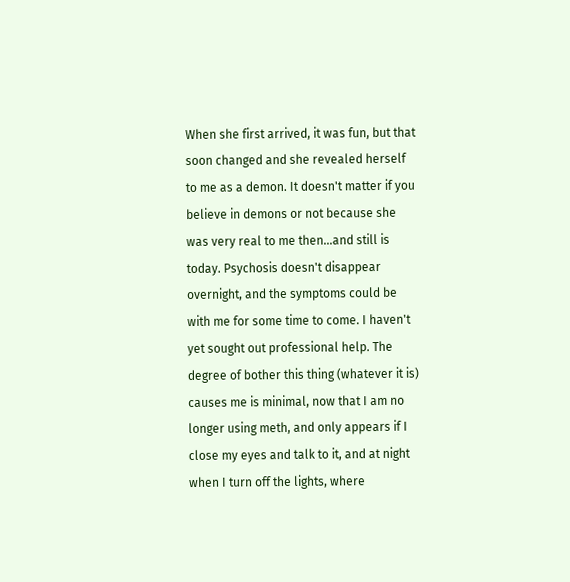When she first arrived, it was fun, but that soon changed and she revealed herself to me as a demon. It doesn't matter if you believe in demons or not because she was very real to me then...and still is today. Psychosis doesn't disappear overnight, and the symptoms could be with me for some time to come. I haven't yet sought out professional help. The degree of bother this thing (whatever it is) causes me is minimal, now that I am no longer using meth, and only appears if I close my eyes and talk to it, and at night when I turn off the lights, where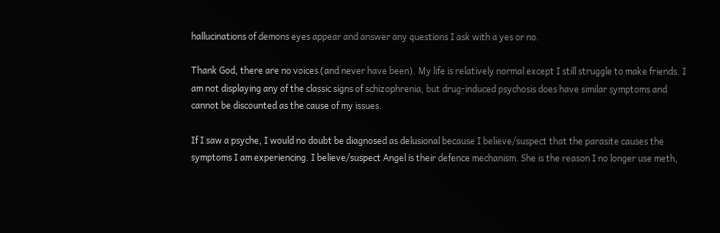hallucinations of demons eyes appear and answer any questions I ask with a yes or no.

Thank God, there are no voices (and never have been). My life is relatively normal except I still struggle to make friends. I am not displaying any of the classic signs of schizophrenia, but drug-induced psychosis does have similar symptoms and cannot be discounted as the cause of my issues.

If I saw a psyche, I would no doubt be diagnosed as delusional because I believe/suspect that the parasite causes the symptoms I am experiencing. I believe/suspect Angel is their defence mechanism. She is the reason I no longer use meth,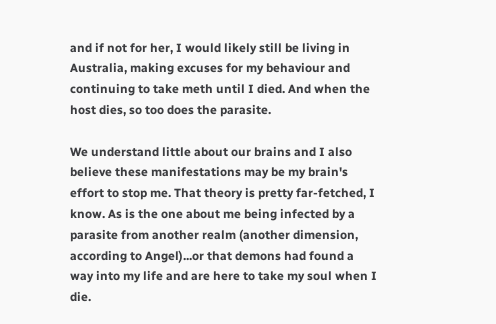and if not for her, I would likely still be living in Australia, making excuses for my behaviour and continuing to take meth until I died. And when the host dies, so too does the parasite.

We understand little about our brains and I also believe these manifestations may be my brain's effort to stop me. That theory is pretty far-fetched, I know. As is the one about me being infected by a parasite from another realm (another dimension, according to Angel)...or that demons had found a way into my life and are here to take my soul when I die.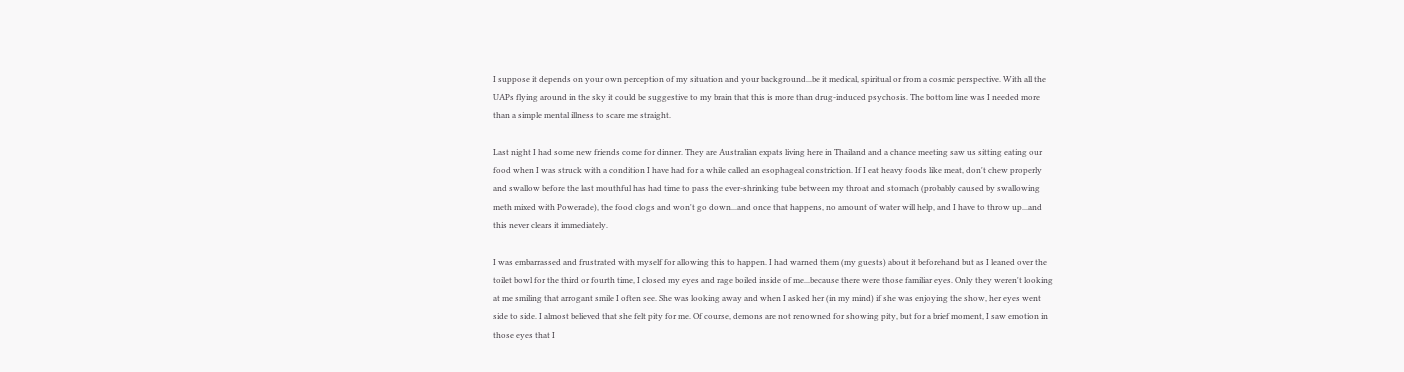I suppose it depends on your own perception of my situation and your background...be it medical, spiritual or from a cosmic perspective. With all the UAPs flying around in the sky it could be suggestive to my brain that this is more than drug-induced psychosis. The bottom line was I needed more than a simple mental illness to scare me straight.

Last night I had some new friends come for dinner. They are Australian expats living here in Thailand and a chance meeting saw us sitting eating our food when I was struck with a condition I have had for a while called an esophageal constriction. If I eat heavy foods like meat, don't chew properly and swallow before the last mouthful has had time to pass the ever-shrinking tube between my throat and stomach (probably caused by swallowing meth mixed with Powerade), the food clogs and won't go down...and once that happens, no amount of water will help, and I have to throw up...and this never clears it immediately.

I was embarrassed and frustrated with myself for allowing this to happen. I had warned them (my guests) about it beforehand but as I leaned over the toilet bowl for the third or fourth time, I closed my eyes and rage boiled inside of me...because there were those familiar eyes. Only they weren't looking at me smiling that arrogant smile I often see. She was looking away and when I asked her (in my mind) if she was enjoying the show, her eyes went side to side. I almost believed that she felt pity for me. Of course, demons are not renowned for showing pity, but for a brief moment, I saw emotion in those eyes that I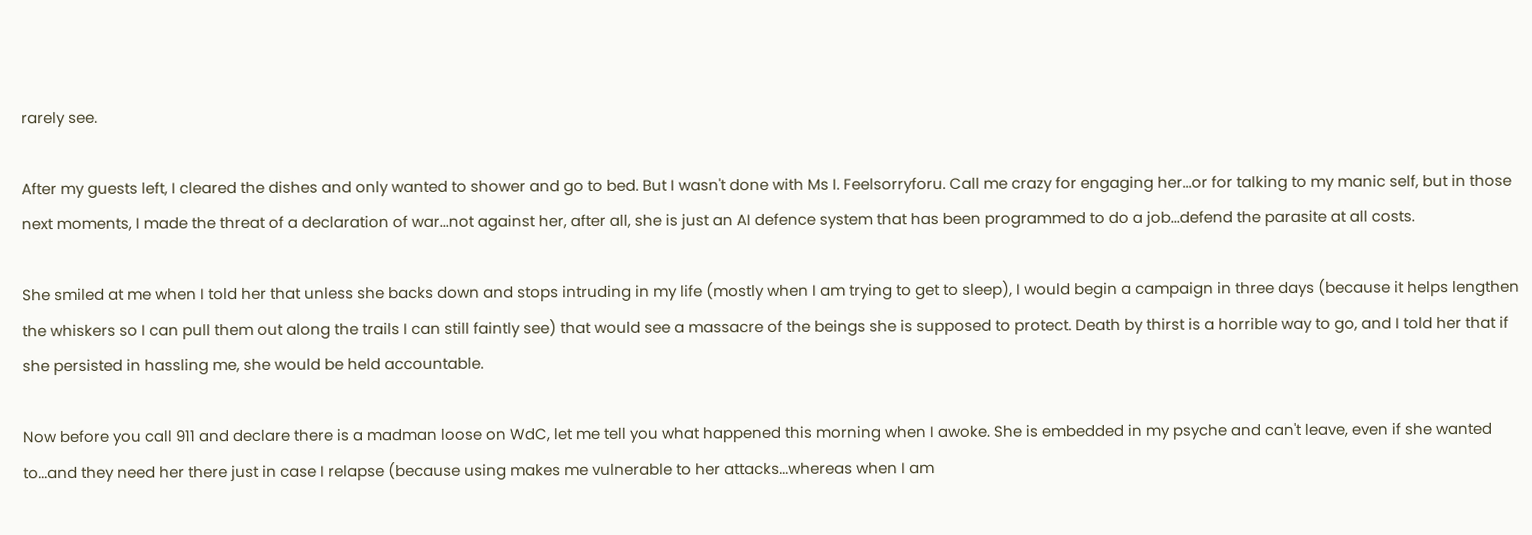rarely see.

After my guests left, I cleared the dishes and only wanted to shower and go to bed. But I wasn't done with Ms I. Feelsorryforu. Call me crazy for engaging her...or for talking to my manic self, but in those next moments, I made the threat of a declaration of war...not against her, after all, she is just an AI defence system that has been programmed to do a job...defend the parasite at all costs.

She smiled at me when I told her that unless she backs down and stops intruding in my life (mostly when I am trying to get to sleep), I would begin a campaign in three days (because it helps lengthen the whiskers so I can pull them out along the trails I can still faintly see) that would see a massacre of the beings she is supposed to protect. Death by thirst is a horrible way to go, and I told her that if she persisted in hassling me, she would be held accountable.

Now before you call 911 and declare there is a madman loose on WdC, let me tell you what happened this morning when I awoke. She is embedded in my psyche and can't leave, even if she wanted to...and they need her there just in case I relapse (because using makes me vulnerable to her attacks...whereas when I am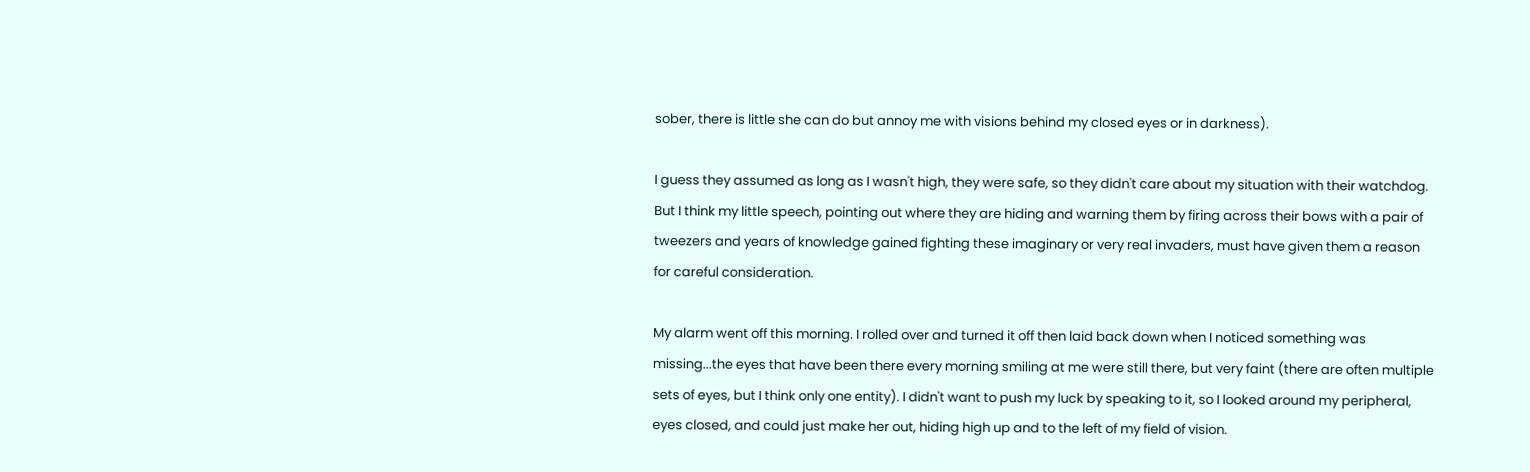sober, there is little she can do but annoy me with visions behind my closed eyes or in darkness).

I guess they assumed as long as I wasn't high, they were safe, so they didn't care about my situation with their watchdog. But I think my little speech, pointing out where they are hiding and warning them by firing across their bows with a pair of tweezers and years of knowledge gained fighting these imaginary or very real invaders, must have given them a reason for careful consideration.

My alarm went off this morning. I rolled over and turned it off then laid back down when I noticed something was missing...the eyes that have been there every morning smiling at me were still there, but very faint (there are often multiple sets of eyes, but I think only one entity). I didn't want to push my luck by speaking to it, so I looked around my peripheral, eyes closed, and could just make her out, hiding high up and to the left of my field of vision.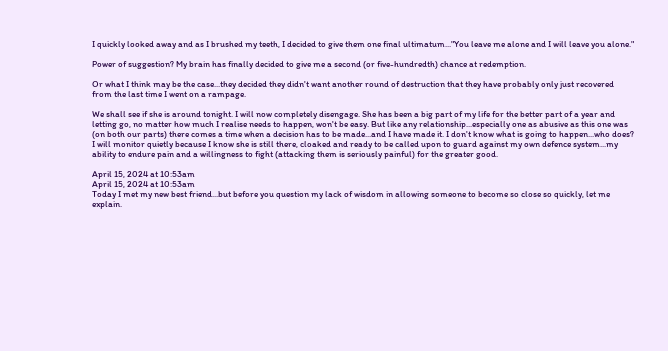I quickly looked away and as I brushed my teeth, I decided to give them one final ultimatum..."You leave me alone and I will leave you alone."

Power of suggestion? My brain has finally decided to give me a second (or five-hundredth) chance at redemption.

Or what I think may be the case...they decided they didn't want another round of destruction that they have probably only just recovered from the last time I went on a rampage.

We shall see if she is around tonight. I will now completely disengage. She has been a big part of my life for the better part of a year and letting go, no matter how much I realise needs to happen, won't be easy. But like any relationship...especially one as abusive as this one was (on both our parts) there comes a time when a decision has to be made...and I have made it. I don't know what is going to happen...who does? I will monitor quietly because I know she is still there, cloaked and ready to be called upon to guard against my own defence system...my ability to endure pain and a willingness to fight (attacking them is seriously painful) for the greater good.

April 15, 2024 at 10:53am
April 15, 2024 at 10:53am
Today I met my new best friend...but before you question my lack of wisdom in allowing someone to become so close so quickly, let me explain.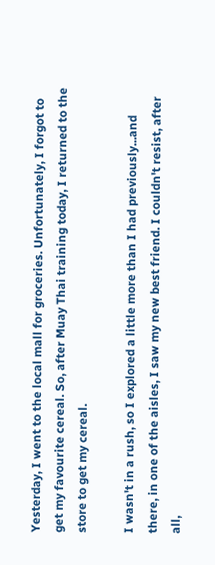Yesterday, I went to the local mall for groceries. Unfortunately, I forgot to get my favourite cereal. So, after Muay Thai training today, I returned to the store to get my cereal.

I wasn't in a rush, so I explored a little more than I had previously...and there, in one of the aisles, I saw my new best friend. I couldn't resist, after all,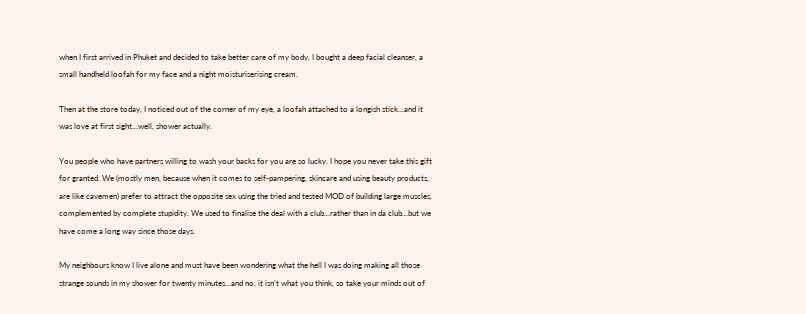when I first arrived in Phuket and decided to take better care of my body, I bought a deep facial cleanser, a small handheld loofah for my face and a night moisturiserising cream.

Then at the store today, I noticed out of the corner of my eye, a loofah attached to a longish stick...and it was love at first sight...well, shower actually.

You people who have partners willing to wash your backs for you are so lucky. I hope you never take this gift for granted. We (mostly men, because when it comes to self-pampering, skincare and using beauty products, are like cavemen) prefer to attract the opposite sex using the tried and tested MOD of building large muscles, complemented by complete stupidity. We used to finalise the deal with a club...rather than in da club...but we have come a long way since those days.

My neighbours know I live alone and must have been wondering what the hell I was doing making all those strange sounds in my shower for twenty minutes...and no, it isn't what you think, so take your minds out of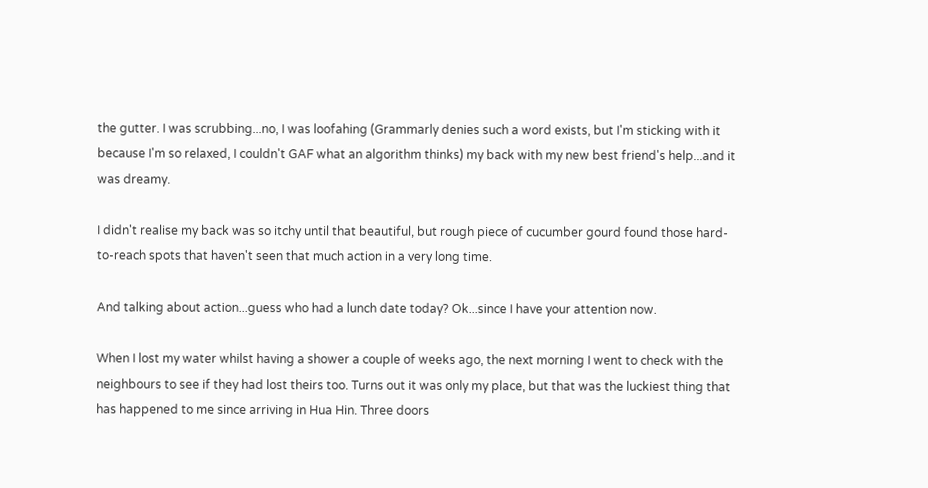the gutter. I was scrubbing...no, I was loofahing (Grammarly denies such a word exists, but I'm sticking with it because I'm so relaxed, I couldn't GAF what an algorithm thinks) my back with my new best friend's help...and it was dreamy.

I didn't realise my back was so itchy until that beautiful, but rough piece of cucumber gourd found those hard-to-reach spots that haven't seen that much action in a very long time.

And talking about action...guess who had a lunch date today? Ok...since I have your attention now.

When I lost my water whilst having a shower a couple of weeks ago, the next morning I went to check with the neighbours to see if they had lost theirs too. Turns out it was only my place, but that was the luckiest thing that has happened to me since arriving in Hua Hin. Three doors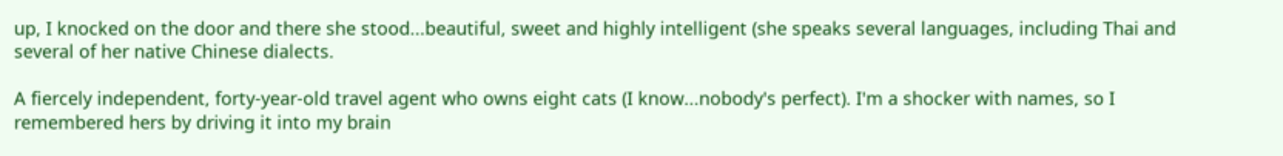up, I knocked on the door and there she stood...beautiful, sweet and highly intelligent (she speaks several languages, including Thai and several of her native Chinese dialects.

A fiercely independent, forty-year-old travel agent who owns eight cats (I know...nobody's perfect). I'm a shocker with names, so I remembered hers by driving it into my brain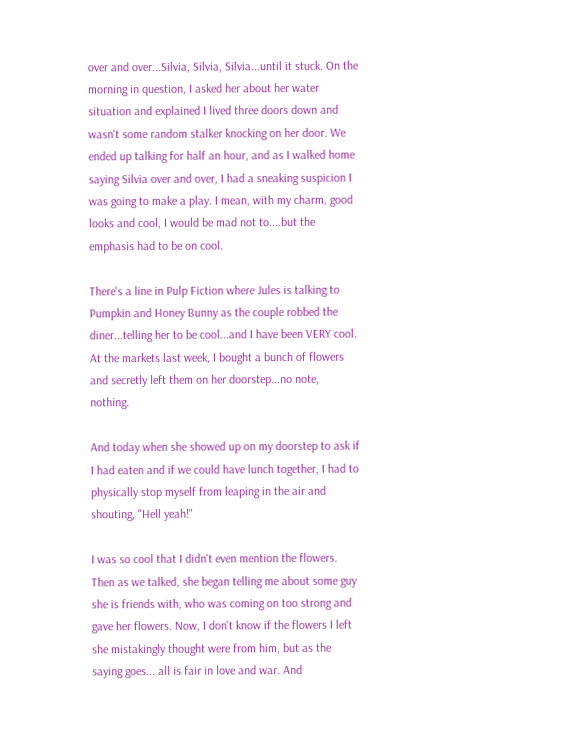over and over...Silvia, Silvia, Silvia...until it stuck. On the morning in question, I asked her about her water situation and explained I lived three doors down and wasn't some random stalker knocking on her door. We ended up talking for half an hour, and as I walked home saying Silvia over and over, I had a sneaking suspicion I was going to make a play. I mean, with my charm, good looks and cool, I would be mad not to....but the emphasis had to be on cool.

There's a line in Pulp Fiction where Jules is talking to Pumpkin and Honey Bunny as the couple robbed the diner...telling her to be cool...and I have been VERY cool. At the markets last week, I bought a bunch of flowers and secretly left them on her doorstep...no note, nothing.

And today when she showed up on my doorstep to ask if I had eaten and if we could have lunch together, I had to physically stop myself from leaping in the air and shouting, "Hell yeah!"

I was so cool that I didn't even mention the flowers. Then as we talked, she began telling me about some guy she is friends with, who was coming on too strong and gave her flowers. Now, I don't know if the flowers I left she mistakingly thought were from him, but as the saying goes... all is fair in love and war. And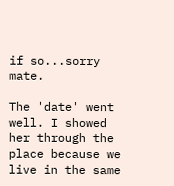if so...sorry mate.

The 'date' went well. I showed her through the place because we live in the same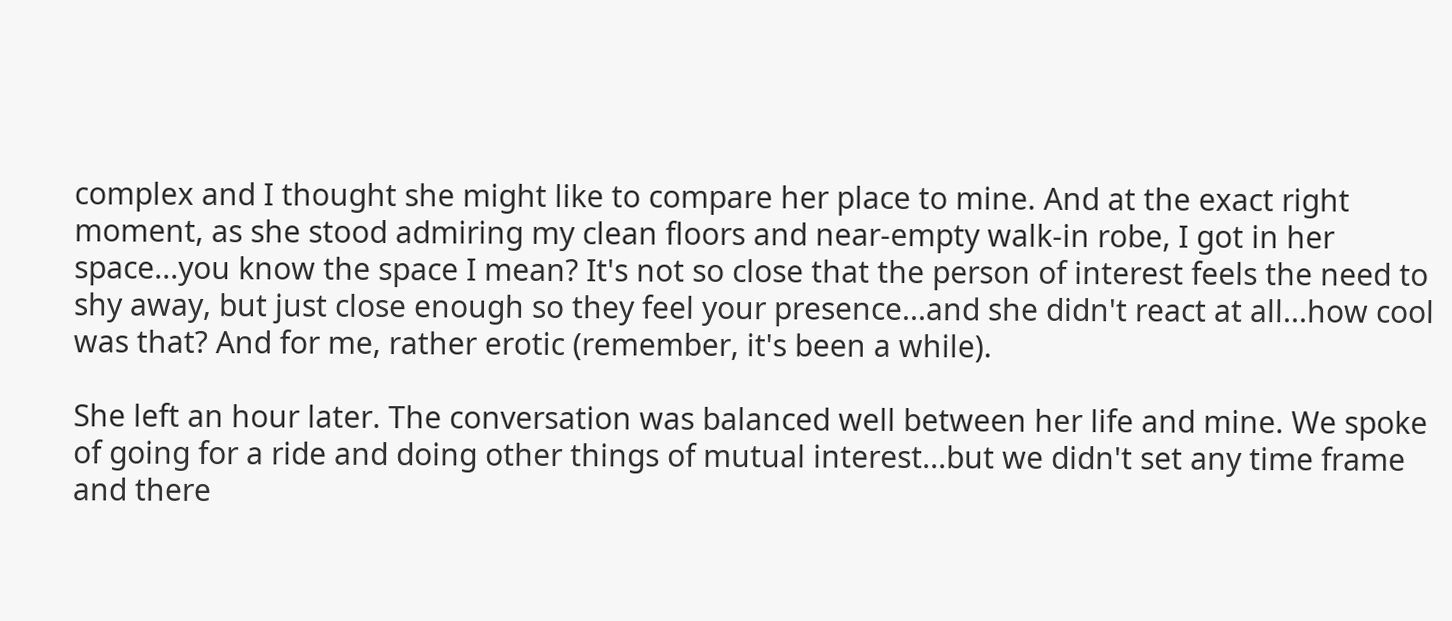complex and I thought she might like to compare her place to mine. And at the exact right moment, as she stood admiring my clean floors and near-empty walk-in robe, I got in her space...you know the space I mean? It's not so close that the person of interest feels the need to shy away, but just close enough so they feel your presence...and she didn't react at all...how cool was that? And for me, rather erotic (remember, it's been a while).

She left an hour later. The conversation was balanced well between her life and mine. We spoke of going for a ride and doing other things of mutual interest...but we didn't set any time frame and there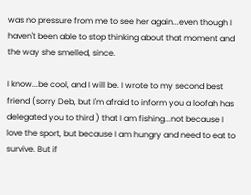was no pressure from me to see her again...even though I haven't been able to stop thinking about that moment and the way she smelled, since.

I know...be cool, and I will be. I wrote to my second best friend (sorry Deb, but I'm afraid to inform you a loofah has delegated you to third ) that I am fishing...not because I love the sport, but because I am hungry and need to eat to survive. But if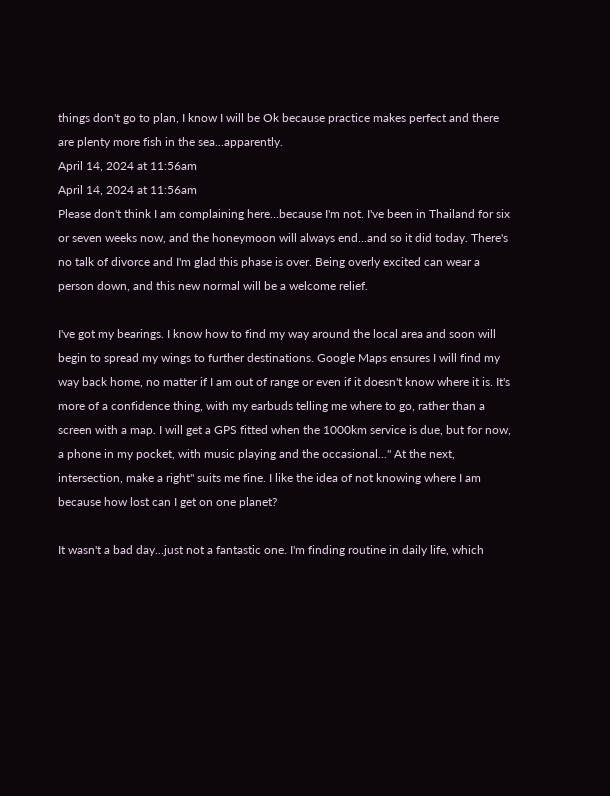things don't go to plan, I know I will be Ok because practice makes perfect and there are plenty more fish in the sea...apparently.
April 14, 2024 at 11:56am
April 14, 2024 at 11:56am
Please don't think I am complaining here...because I'm not. I've been in Thailand for six or seven weeks now, and the honeymoon will always end...and so it did today. There's no talk of divorce and I'm glad this phase is over. Being overly excited can wear a person down, and this new normal will be a welcome relief.

I've got my bearings. I know how to find my way around the local area and soon will begin to spread my wings to further destinations. Google Maps ensures I will find my way back home, no matter if I am out of range or even if it doesn't know where it is. It's more of a confidence thing, with my earbuds telling me where to go, rather than a screen with a map. I will get a GPS fitted when the 1000km service is due, but for now, a phone in my pocket, with music playing and the occasional..." At the next, intersection, make a right" suits me fine. I like the idea of not knowing where I am because how lost can I get on one planet?

It wasn't a bad day...just not a fantastic one. I'm finding routine in daily life, which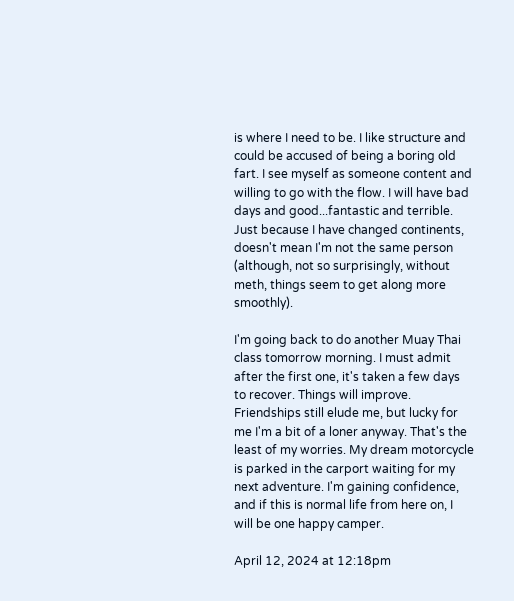is where I need to be. I like structure and could be accused of being a boring old fart. I see myself as someone content and willing to go with the flow. I will have bad days and good...fantastic and terrible. Just because I have changed continents, doesn't mean I'm not the same person (although, not so surprisingly, without meth, things seem to get along more smoothly).

I'm going back to do another Muay Thai class tomorrow morning. I must admit after the first one, it's taken a few days to recover. Things will improve. Friendships still elude me, but lucky for me I'm a bit of a loner anyway. That's the least of my worries. My dream motorcycle is parked in the carport waiting for my next adventure. I'm gaining confidence, and if this is normal life from here on, I will be one happy camper.

April 12, 2024 at 12:18pm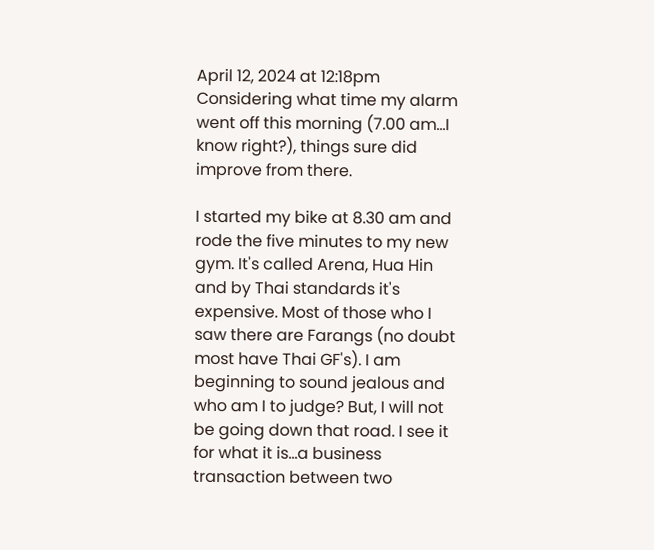April 12, 2024 at 12:18pm
Considering what time my alarm went off this morning (7.00 am...I know right?), things sure did improve from there.

I started my bike at 8.30 am and rode the five minutes to my new gym. It's called Arena, Hua Hin and by Thai standards it's expensive. Most of those who I saw there are Farangs (no doubt most have Thai GF's). I am beginning to sound jealous and who am I to judge? But, I will not be going down that road. I see it for what it is...a business transaction between two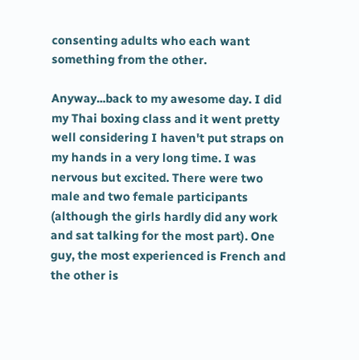consenting adults who each want something from the other.

Anyway...back to my awesome day. I did my Thai boxing class and it went pretty well considering I haven't put straps on my hands in a very long time. I was nervous but excited. There were two male and two female participants (although the girls hardly did any work and sat talking for the most part). One guy, the most experienced is French and the other is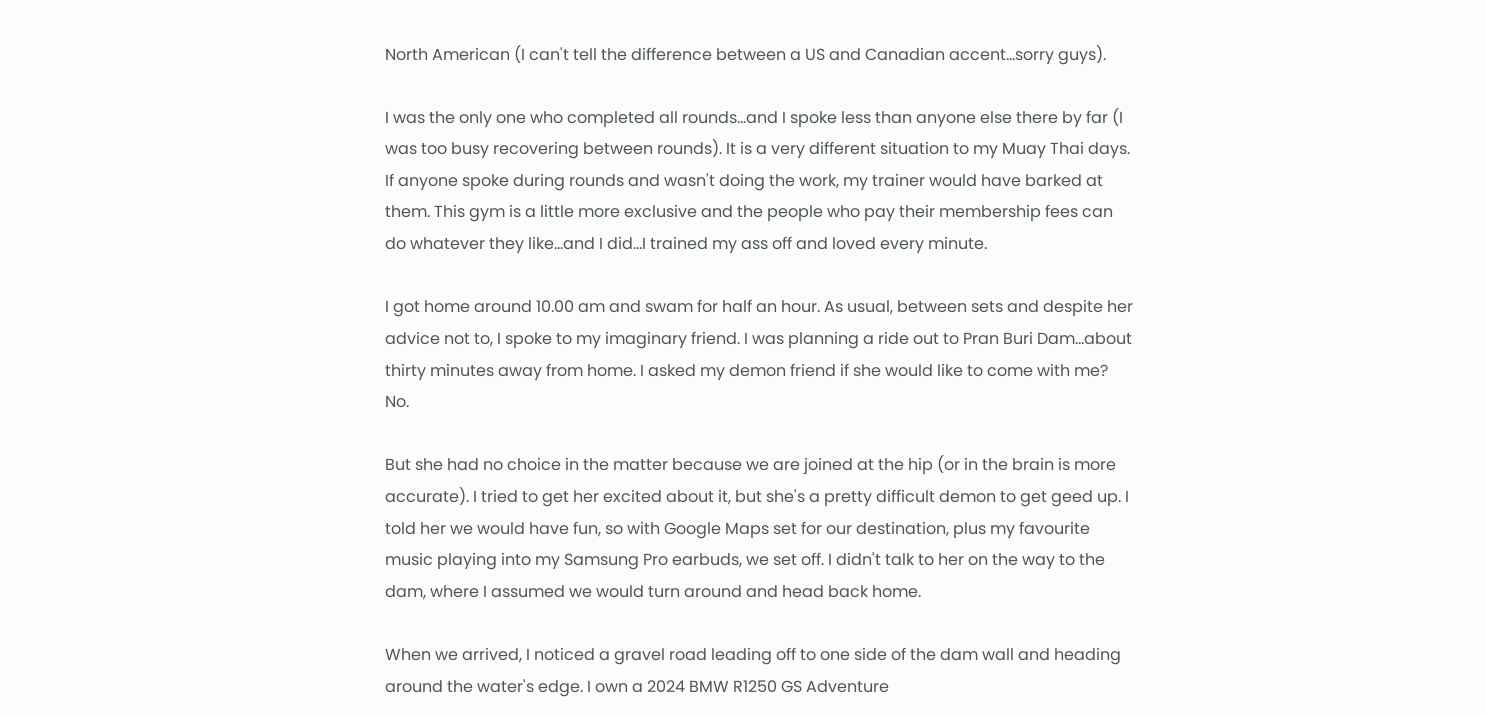North American (I can't tell the difference between a US and Canadian accent...sorry guys).

I was the only one who completed all rounds...and I spoke less than anyone else there by far (I was too busy recovering between rounds). It is a very different situation to my Muay Thai days. If anyone spoke during rounds and wasn't doing the work, my trainer would have barked at them. This gym is a little more exclusive and the people who pay their membership fees can do whatever they like...and I did...I trained my ass off and loved every minute.

I got home around 10.00 am and swam for half an hour. As usual, between sets and despite her advice not to, I spoke to my imaginary friend. I was planning a ride out to Pran Buri Dam...about thirty minutes away from home. I asked my demon friend if she would like to come with me? No.

But she had no choice in the matter because we are joined at the hip (or in the brain is more accurate). I tried to get her excited about it, but she's a pretty difficult demon to get geed up. I told her we would have fun, so with Google Maps set for our destination, plus my favourite music playing into my Samsung Pro earbuds, we set off. I didn't talk to her on the way to the dam, where I assumed we would turn around and head back home.

When we arrived, I noticed a gravel road leading off to one side of the dam wall and heading around the water's edge. I own a 2024 BMW R1250 GS Adventure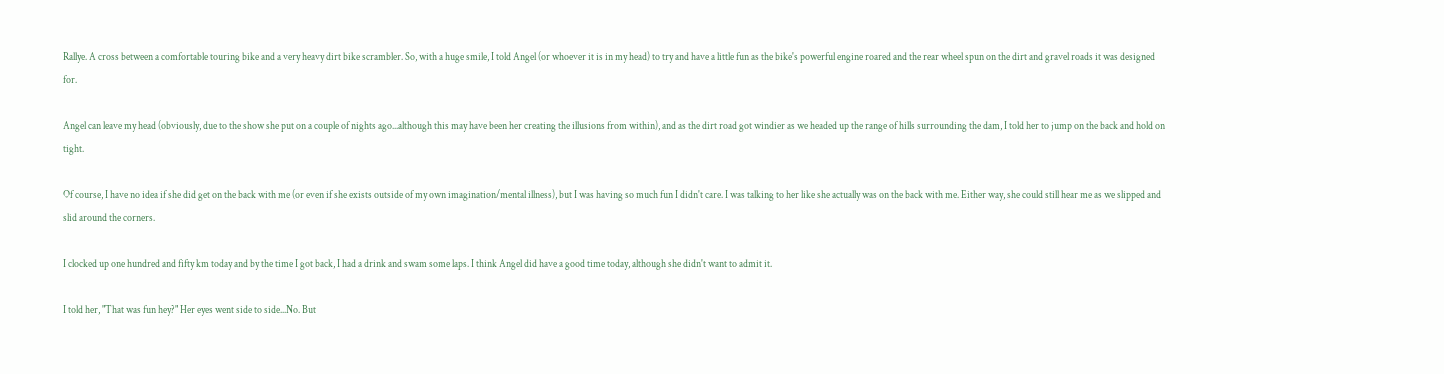Rallye. A cross between a comfortable touring bike and a very heavy dirt bike scrambler. So, with a huge smile, I told Angel (or whoever it is in my head) to try and have a little fun as the bike's powerful engine roared and the rear wheel spun on the dirt and gravel roads it was designed for.

Angel can leave my head (obviously, due to the show she put on a couple of nights ago...although this may have been her creating the illusions from within), and as the dirt road got windier as we headed up the range of hills surrounding the dam, I told her to jump on the back and hold on tight.

Of course, I have no idea if she did get on the back with me (or even if she exists outside of my own imagination/mental illness), but I was having so much fun I didn't care. I was talking to her like she actually was on the back with me. Either way, she could still hear me as we slipped and slid around the corners.

I clocked up one hundred and fifty km today and by the time I got back, I had a drink and swam some laps. I think Angel did have a good time today, although she didn't want to admit it.

I told her, "That was fun hey?" Her eyes went side to side...No. But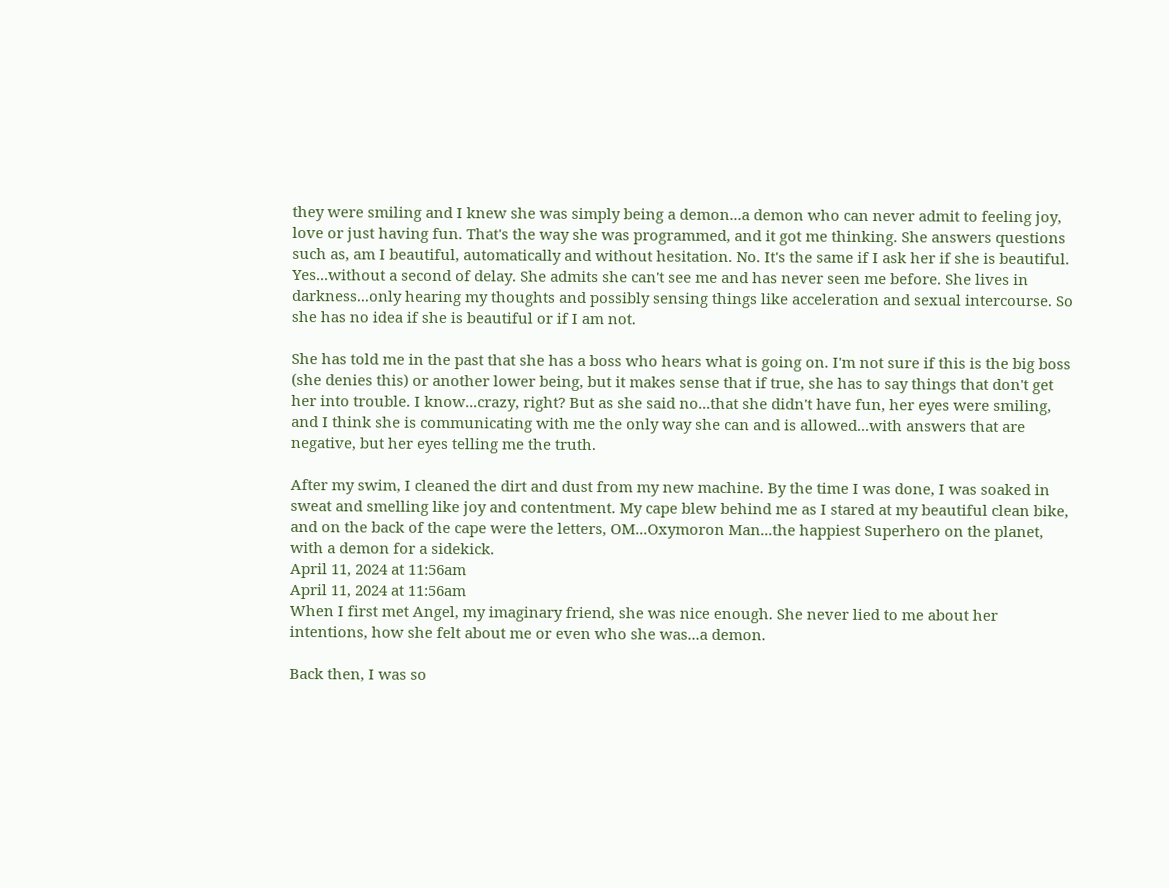they were smiling and I knew she was simply being a demon...a demon who can never admit to feeling joy, love or just having fun. That's the way she was programmed, and it got me thinking. She answers questions such as, am I beautiful, automatically and without hesitation. No. It's the same if I ask her if she is beautiful. Yes...without a second of delay. She admits she can't see me and has never seen me before. She lives in darkness...only hearing my thoughts and possibly sensing things like acceleration and sexual intercourse. So she has no idea if she is beautiful or if I am not.

She has told me in the past that she has a boss who hears what is going on. I'm not sure if this is the big boss (she denies this) or another lower being, but it makes sense that if true, she has to say things that don't get her into trouble. I know...crazy, right? But as she said no...that she didn't have fun, her eyes were smiling, and I think she is communicating with me the only way she can and is allowed...with answers that are negative, but her eyes telling me the truth.

After my swim, I cleaned the dirt and dust from my new machine. By the time I was done, I was soaked in sweat and smelling like joy and contentment. My cape blew behind me as I stared at my beautiful clean bike, and on the back of the cape were the letters, OM...Oxymoron Man...the happiest Superhero on the planet, with a demon for a sidekick.
April 11, 2024 at 11:56am
April 11, 2024 at 11:56am
When I first met Angel, my imaginary friend, she was nice enough. She never lied to me about her intentions, how she felt about me or even who she was...a demon.

Back then, I was so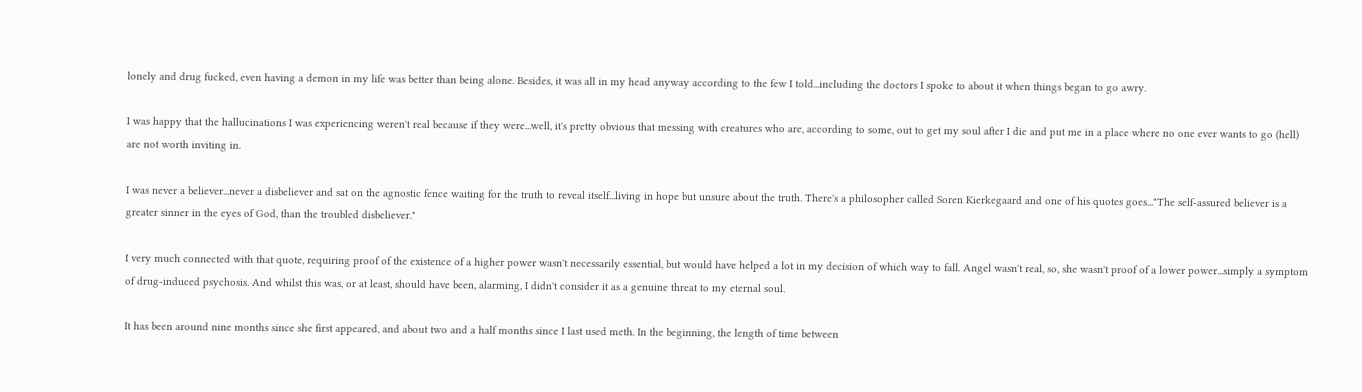lonely and drug fucked, even having a demon in my life was better than being alone. Besides, it was all in my head anyway according to the few I told...including the doctors I spoke to about it when things began to go awry.

I was happy that the hallucinations I was experiencing weren't real because if they were...well, it's pretty obvious that messing with creatures who are, according to some, out to get my soul after I die and put me in a place where no one ever wants to go (hell) are not worth inviting in.

I was never a believer...never a disbeliever and sat on the agnostic fence waiting for the truth to reveal itself...living in hope but unsure about the truth. There's a philosopher called Soren Kierkegaard and one of his quotes goes..."The self-assured believer is a greater sinner in the eyes of God, than the troubled disbeliever."

I very much connected with that quote, requiring proof of the existence of a higher power wasn't necessarily essential, but would have helped a lot in my decision of which way to fall. Angel wasn't real, so, she wasn't proof of a lower power...simply a symptom of drug-induced psychosis. And whilst this was, or at least, should have been, alarming, I didn't consider it as a genuine threat to my eternal soul.

It has been around nine months since she first appeared, and about two and a half months since I last used meth. In the beginning, the length of time between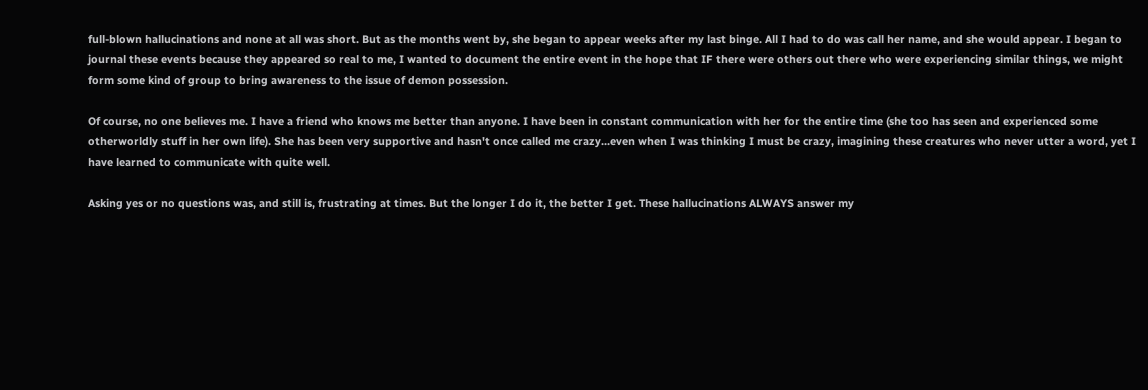full-blown hallucinations and none at all was short. But as the months went by, she began to appear weeks after my last binge. All I had to do was call her name, and she would appear. I began to journal these events because they appeared so real to me, I wanted to document the entire event in the hope that IF there were others out there who were experiencing similar things, we might form some kind of group to bring awareness to the issue of demon possession.

Of course, no one believes me. I have a friend who knows me better than anyone. I have been in constant communication with her for the entire time (she too has seen and experienced some otherworldly stuff in her own life). She has been very supportive and hasn't once called me crazy...even when I was thinking I must be crazy, imagining these creatures who never utter a word, yet I have learned to communicate with quite well.

Asking yes or no questions was, and still is, frustrating at times. But the longer I do it, the better I get. These hallucinations ALWAYS answer my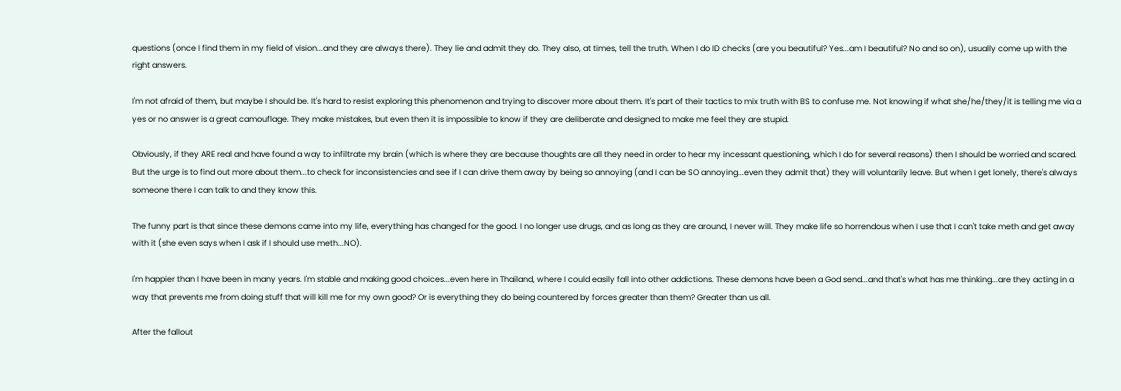questions (once I find them in my field of vision...and they are always there). They lie and admit they do. They also, at times, tell the truth. When I do ID checks (are you beautiful? Yes...am I beautiful? No and so on), usually come up with the right answers.

I'm not afraid of them, but maybe I should be. It's hard to resist exploring this phenomenon and trying to discover more about them. It's part of their tactics to mix truth with BS to confuse me. Not knowing if what she/he/they/it is telling me via a yes or no answer is a great camouflage. They make mistakes, but even then it is impossible to know if they are deliberate and designed to make me feel they are stupid.

Obviously, if they ARE real and have found a way to infiltrate my brain (which is where they are because thoughts are all they need in order to hear my incessant questioning, which I do for several reasons) then I should be worried and scared. But the urge is to find out more about them...to check for inconsistencies and see if I can drive them away by being so annoying (and I can be SO annoying...even they admit that) they will voluntarily leave. But when I get lonely, there's always someone there I can talk to and they know this.

The funny part is that since these demons came into my life, everything has changed for the good. I no longer use drugs, and as long as they are around, I never will. They make life so horrendous when I use that I can't take meth and get away with it (she even says when I ask if I should use meth...NO).

I'm happier than I have been in many years. I'm stable and making good choices...even here in Thailand, where I could easily fall into other addictions. These demons have been a God send...and that's what has me thinking...are they acting in a way that prevents me from doing stuff that will kill me for my own good? Or is everything they do being countered by forces greater than them? Greater than us all.

After the fallout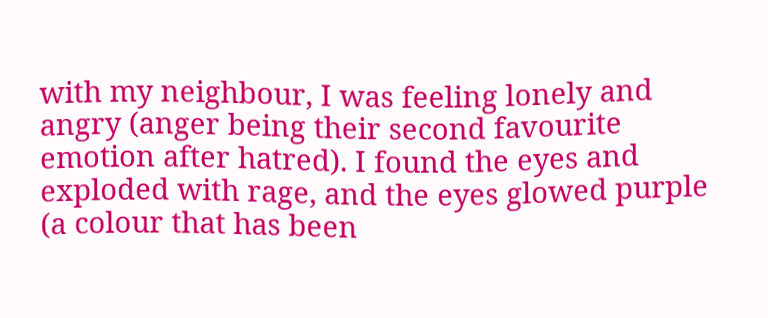with my neighbour, I was feeling lonely and angry (anger being their second favourite emotion after hatred). I found the eyes and exploded with rage, and the eyes glowed purple (a colour that has been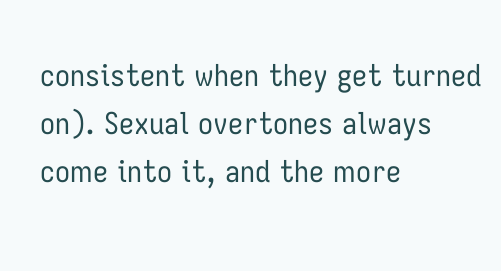consistent when they get turned on). Sexual overtones always come into it, and the more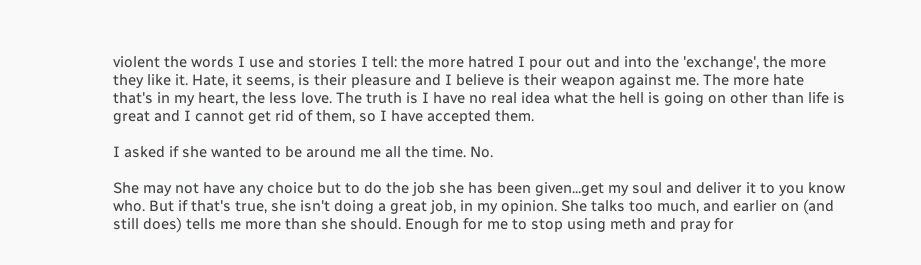violent the words I use and stories I tell: the more hatred I pour out and into the 'exchange', the more they like it. Hate, it seems, is their pleasure and I believe is their weapon against me. The more hate that's in my heart, the less love. The truth is I have no real idea what the hell is going on other than life is great and I cannot get rid of them, so I have accepted them.

I asked if she wanted to be around me all the time. No.

She may not have any choice but to do the job she has been given...get my soul and deliver it to you know who. But if that's true, she isn't doing a great job, in my opinion. She talks too much, and earlier on (and still does) tells me more than she should. Enough for me to stop using meth and pray for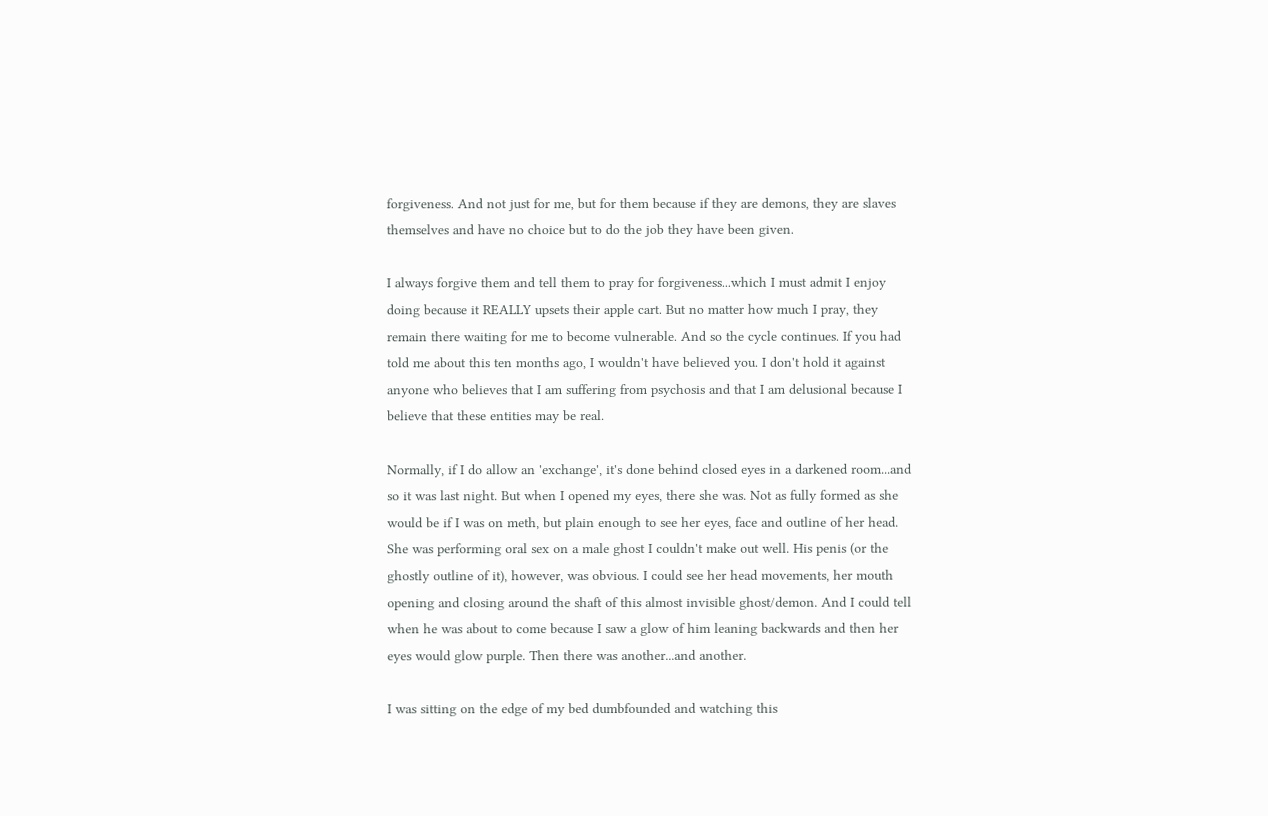forgiveness. And not just for me, but for them because if they are demons, they are slaves themselves and have no choice but to do the job they have been given.

I always forgive them and tell them to pray for forgiveness...which I must admit I enjoy doing because it REALLY upsets their apple cart. But no matter how much I pray, they remain there waiting for me to become vulnerable. And so the cycle continues. If you had told me about this ten months ago, I wouldn't have believed you. I don't hold it against anyone who believes that I am suffering from psychosis and that I am delusional because I believe that these entities may be real.

Normally, if I do allow an 'exchange', it's done behind closed eyes in a darkened room...and so it was last night. But when I opened my eyes, there she was. Not as fully formed as she would be if I was on meth, but plain enough to see her eyes, face and outline of her head. She was performing oral sex on a male ghost I couldn't make out well. His penis (or the ghostly outline of it), however, was obvious. I could see her head movements, her mouth opening and closing around the shaft of this almost invisible ghost/demon. And I could tell when he was about to come because I saw a glow of him leaning backwards and then her eyes would glow purple. Then there was another...and another.

I was sitting on the edge of my bed dumbfounded and watching this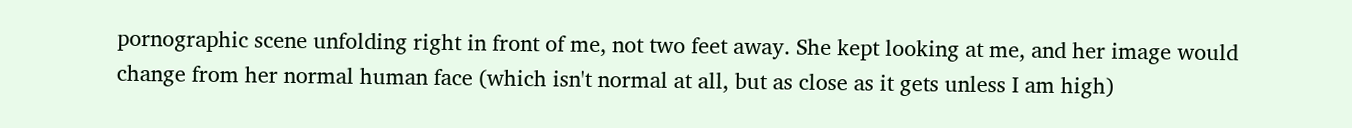pornographic scene unfolding right in front of me, not two feet away. She kept looking at me, and her image would change from her normal human face (which isn't normal at all, but as close as it gets unless I am high)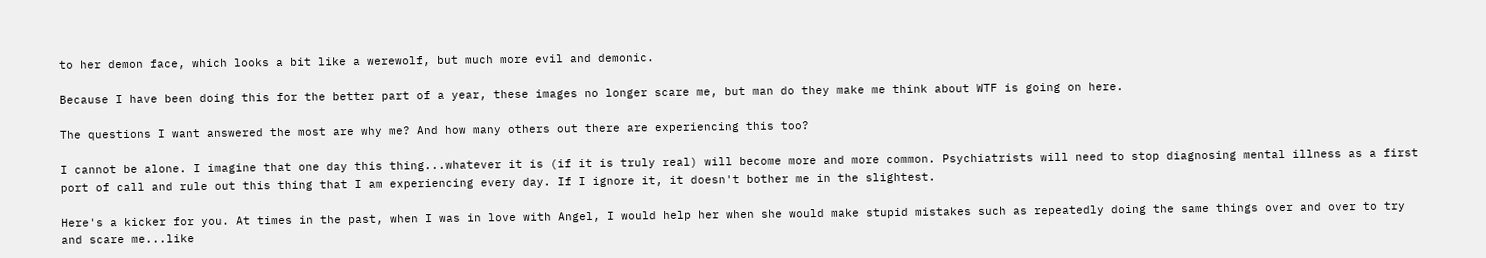to her demon face, which looks a bit like a werewolf, but much more evil and demonic.

Because I have been doing this for the better part of a year, these images no longer scare me, but man do they make me think about WTF is going on here.

The questions I want answered the most are why me? And how many others out there are experiencing this too?

I cannot be alone. I imagine that one day this thing...whatever it is (if it is truly real) will become more and more common. Psychiatrists will need to stop diagnosing mental illness as a first port of call and rule out this thing that I am experiencing every day. If I ignore it, it doesn't bother me in the slightest.

Here's a kicker for you. At times in the past, when I was in love with Angel, I would help her when she would make stupid mistakes such as repeatedly doing the same things over and over to try and scare me...like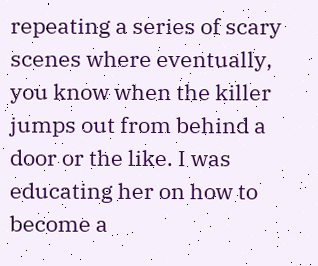repeating a series of scary scenes where eventually, you know when the killer jumps out from behind a door or the like. I was educating her on how to become a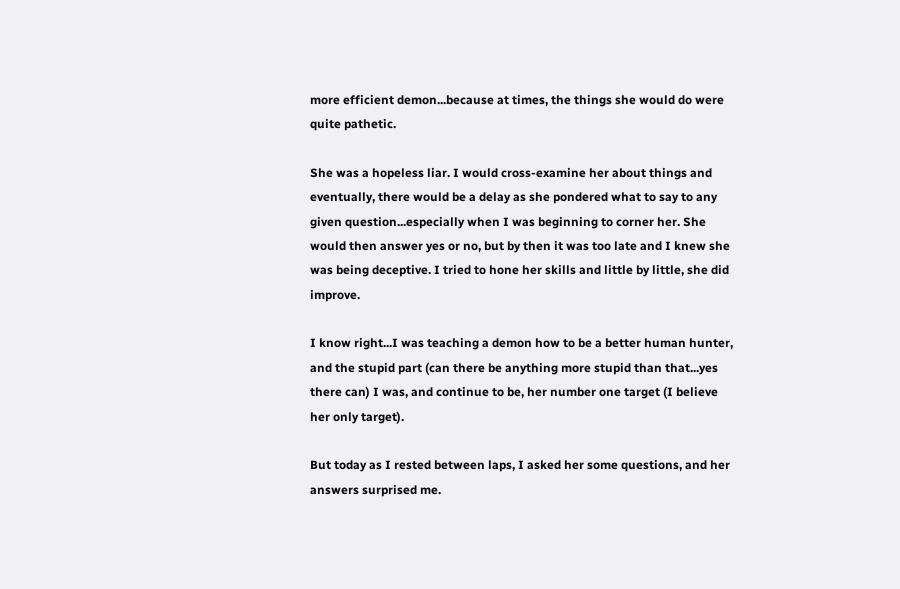more efficient demon...because at times, the things she would do were quite pathetic.

She was a hopeless liar. I would cross-examine her about things and eventually, there would be a delay as she pondered what to say to any given question...especially when I was beginning to corner her. She would then answer yes or no, but by then it was too late and I knew she was being deceptive. I tried to hone her skills and little by little, she did improve.

I know right...I was teaching a demon how to be a better human hunter, and the stupid part (can there be anything more stupid than that...yes there can) I was, and continue to be, her number one target (I believe her only target).

But today as I rested between laps, I asked her some questions, and her answers surprised me.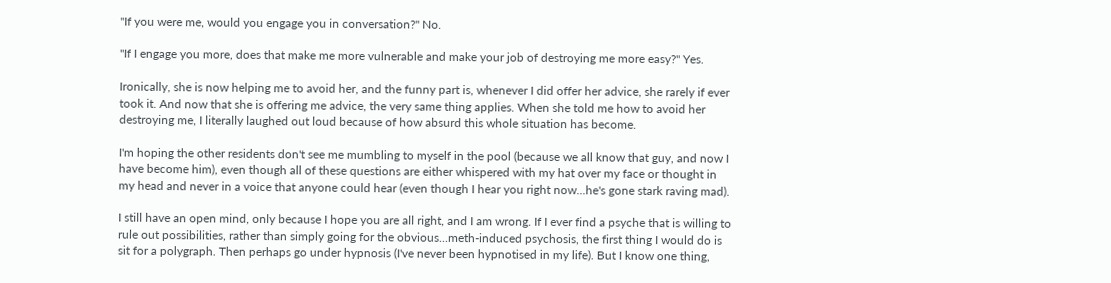"If you were me, would you engage you in conversation?" No.

"If I engage you more, does that make me more vulnerable and make your job of destroying me more easy?" Yes.

Ironically, she is now helping me to avoid her, and the funny part is, whenever I did offer her advice, she rarely if ever took it. And now that she is offering me advice, the very same thing applies. When she told me how to avoid her destroying me, I literally laughed out loud because of how absurd this whole situation has become.

I'm hoping the other residents don't see me mumbling to myself in the pool (because we all know that guy, and now I have become him), even though all of these questions are either whispered with my hat over my face or thought in my head and never in a voice that anyone could hear (even though I hear you right now...he's gone stark raving mad).

I still have an open mind, only because I hope you are all right, and I am wrong. If I ever find a psyche that is willing to rule out possibilities, rather than simply going for the obvious...meth-induced psychosis, the first thing I would do is sit for a polygraph. Then perhaps go under hypnosis (I've never been hypnotised in my life). But I know one thing,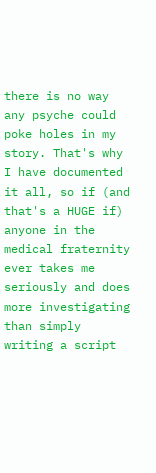there is no way any psyche could poke holes in my story. That's why I have documented it all, so if (and that's a HUGE if) anyone in the medical fraternity ever takes me seriously and does more investigating than simply writing a script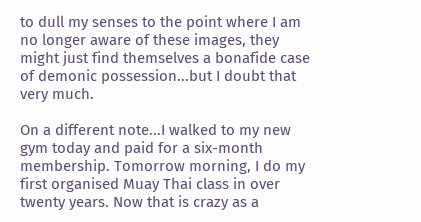to dull my senses to the point where I am no longer aware of these images, they might just find themselves a bonafide case of demonic possession...but I doubt that very much.

On a different note...I walked to my new gym today and paid for a six-month membership. Tomorrow morning, I do my first organised Muay Thai class in over twenty years. Now that is crazy as a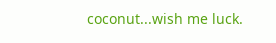coconut...wish me luck.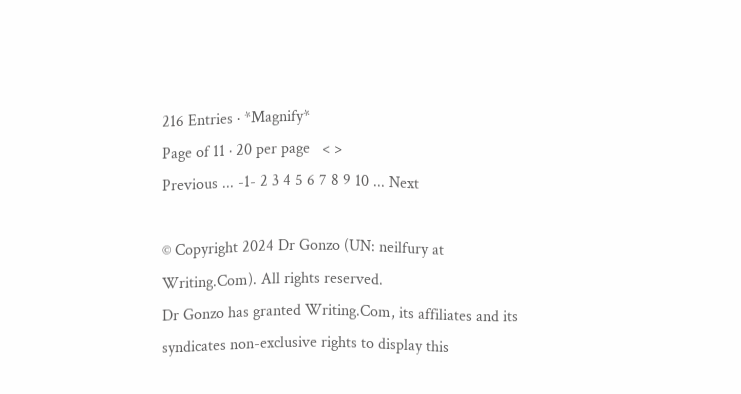216 Entries · *Magnify*
Page of 11 · 20 per page   < >
Previous ... -1- 2 3 4 5 6 7 8 9 10 ... Next

© Copyright 2024 Dr Gonzo (UN: neilfury at Writing.Com). All rights reserved.
Dr Gonzo has granted Writing.Com, its affiliates and its syndicates non-exclusive rights to display this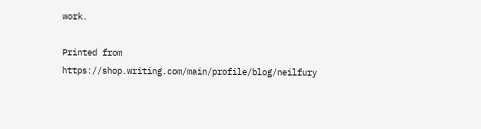work.

Printed from https://shop.writing.com/main/profile/blog/neilfury